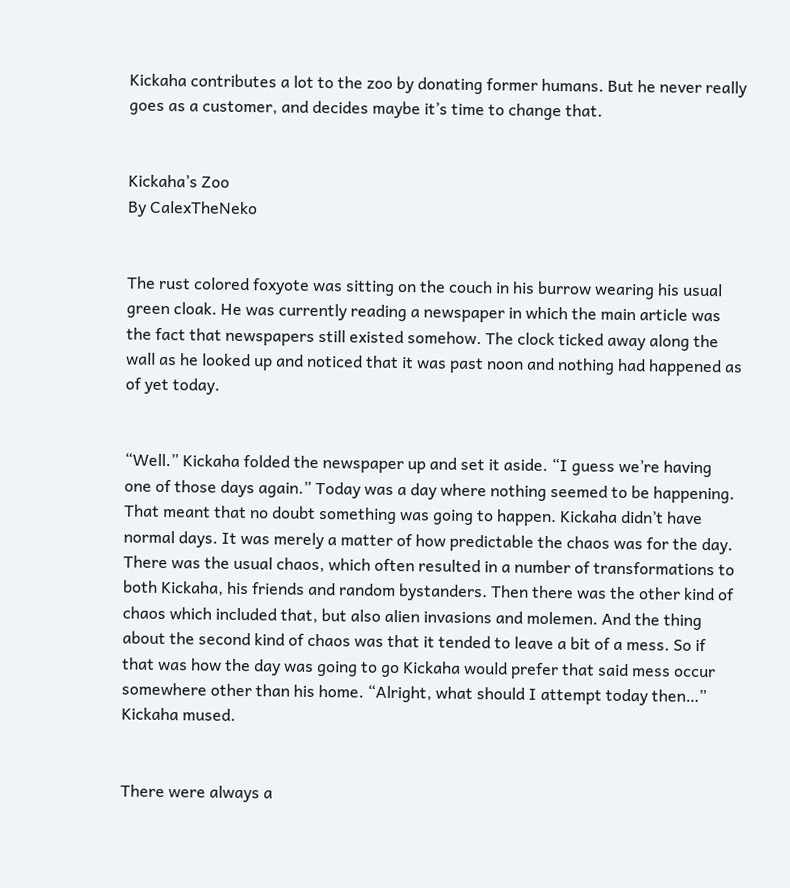Kickaha contributes a lot to the zoo by donating former humans. But he never really goes as a customer, and decides maybe it’s time to change that.


Kickaha’s Zoo
By CalexTheNeko


The rust colored foxyote was sitting on the couch in his burrow wearing his usual green cloak. He was currently reading a newspaper in which the main article was the fact that newspapers still existed somehow. The clock ticked away along the wall as he looked up and noticed that it was past noon and nothing had happened as of yet today.


“Well.” Kickaha folded the newspaper up and set it aside. “I guess we’re having one of those days again.” Today was a day where nothing seemed to be happening. That meant that no doubt something was going to happen. Kickaha didn’t have normal days. It was merely a matter of how predictable the chaos was for the day. There was the usual chaos, which often resulted in a number of transformations to both Kickaha, his friends and random bystanders. Then there was the other kind of chaos which included that, but also alien invasions and molemen. And the thing about the second kind of chaos was that it tended to leave a bit of a mess. So if that was how the day was going to go Kickaha would prefer that said mess occur somewhere other than his home. “Alright, what should I attempt today then…” Kickaha mused.


There were always a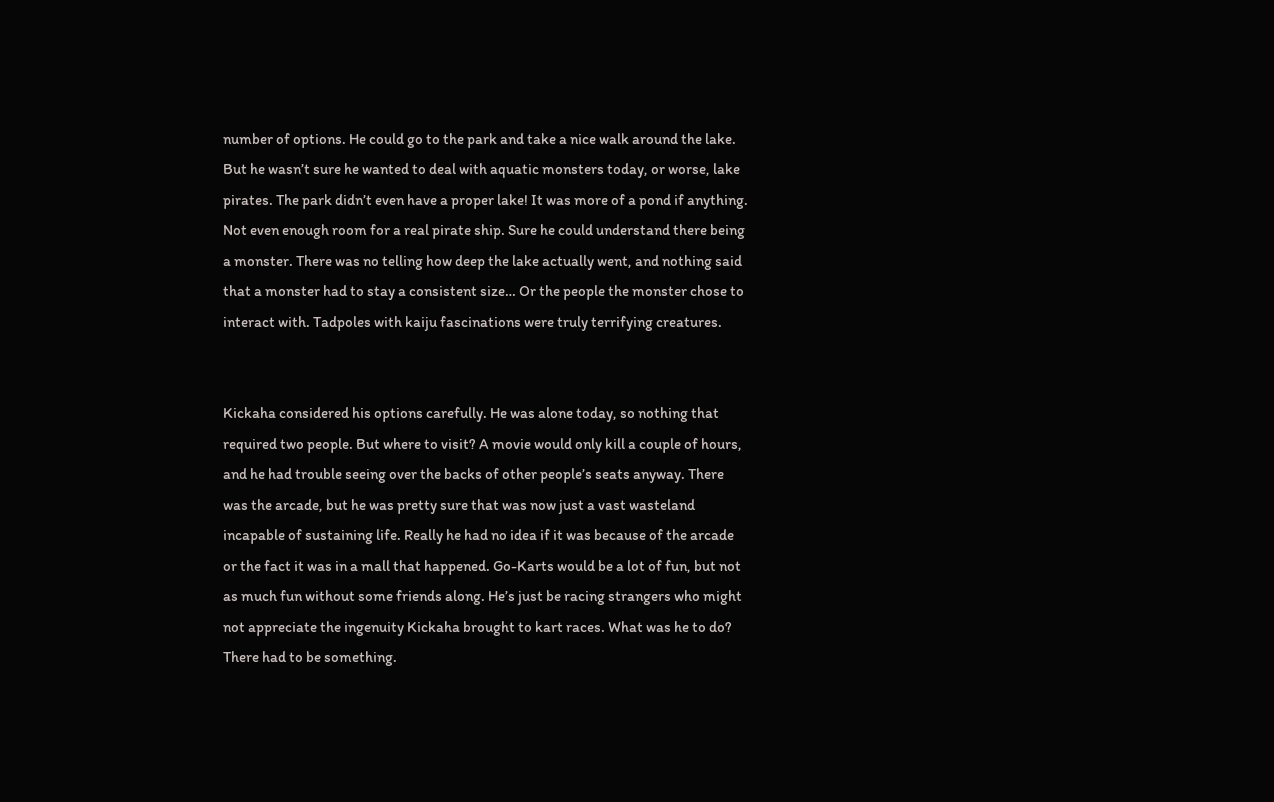number of options. He could go to the park and take a nice walk around the lake. But he wasn’t sure he wanted to deal with aquatic monsters today, or worse, lake pirates. The park didn’t even have a proper lake! It was more of a pond if anything. Not even enough room for a real pirate ship. Sure he could understand there being a monster. There was no telling how deep the lake actually went, and nothing said that a monster had to stay a consistent size… Or the people the monster chose to interact with. Tadpoles with kaiju fascinations were truly terrifying creatures.


Kickaha considered his options carefully. He was alone today, so nothing that required two people. But where to visit? A movie would only kill a couple of hours, and he had trouble seeing over the backs of other people’s seats anyway. There was the arcade, but he was pretty sure that was now just a vast wasteland incapable of sustaining life. Really he had no idea if it was because of the arcade or the fact it was in a mall that happened. Go-Karts would be a lot of fun, but not as much fun without some friends along. He’s just be racing strangers who might not appreciate the ingenuity Kickaha brought to kart races. What was he to do? There had to be something.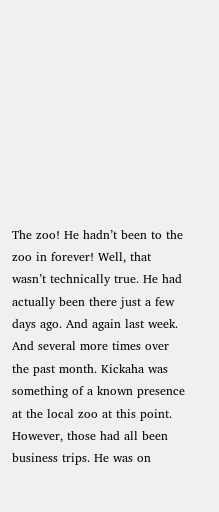The zoo! He hadn’t been to the zoo in forever! Well, that wasn’t technically true. He had actually been there just a few days ago. And again last week. And several more times over the past month. Kickaha was something of a known presence at the local zoo at this point. However, those had all been business trips. He was on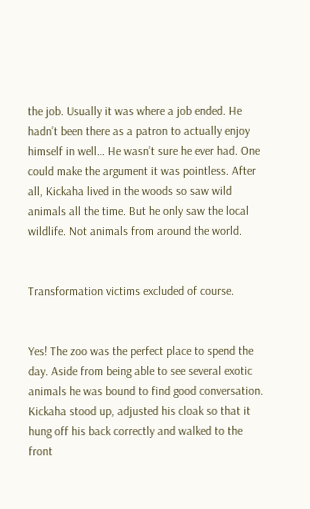the job. Usually it was where a job ended. He hadn’t been there as a patron to actually enjoy himself in well… He wasn’t sure he ever had. One could make the argument it was pointless. After all, Kickaha lived in the woods so saw wild animals all the time. But he only saw the local wildlife. Not animals from around the world.


Transformation victims excluded of course.


Yes! The zoo was the perfect place to spend the day. Aside from being able to see several exotic animals he was bound to find good conversation. Kickaha stood up, adjusted his cloak so that it hung off his back correctly and walked to the front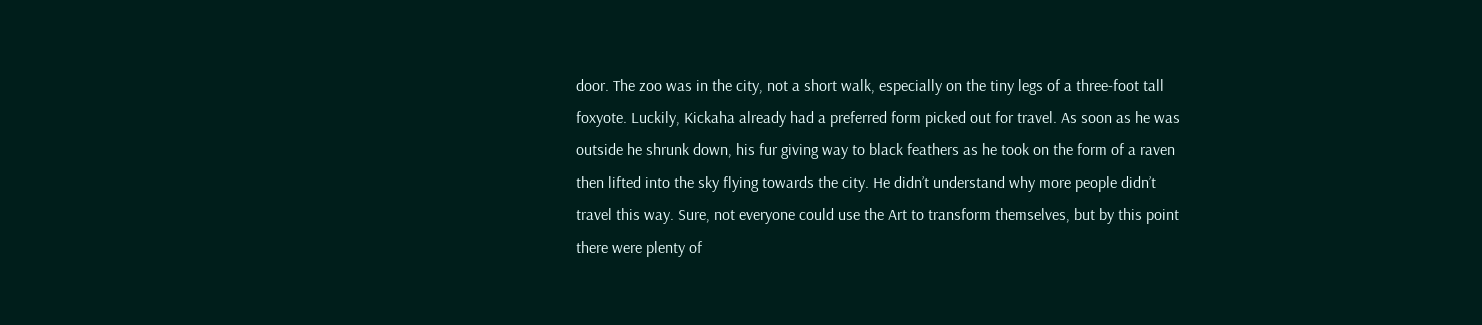door. The zoo was in the city, not a short walk, especially on the tiny legs of a three-foot tall foxyote. Luckily, Kickaha already had a preferred form picked out for travel. As soon as he was outside he shrunk down, his fur giving way to black feathers as he took on the form of a raven then lifted into the sky flying towards the city. He didn’t understand why more people didn’t travel this way. Sure, not everyone could use the Art to transform themselves, but by this point there were plenty of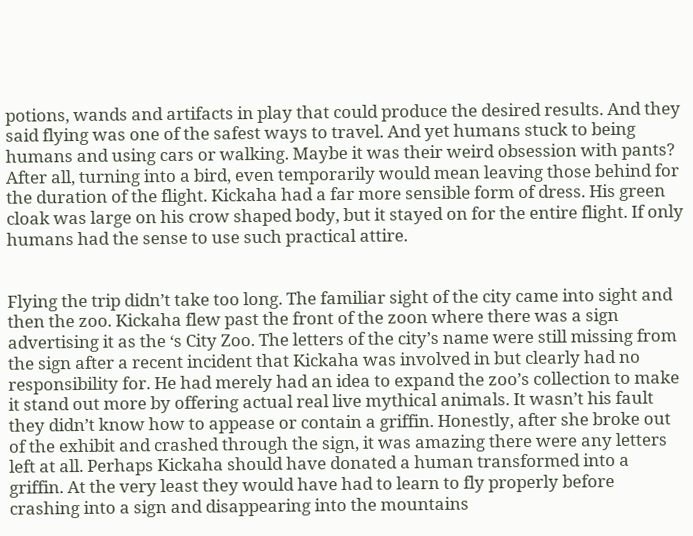potions, wands and artifacts in play that could produce the desired results. And they said flying was one of the safest ways to travel. And yet humans stuck to being humans and using cars or walking. Maybe it was their weird obsession with pants? After all, turning into a bird, even temporarily would mean leaving those behind for the duration of the flight. Kickaha had a far more sensible form of dress. His green cloak was large on his crow shaped body, but it stayed on for the entire flight. If only humans had the sense to use such practical attire.


Flying the trip didn’t take too long. The familiar sight of the city came into sight and then the zoo. Kickaha flew past the front of the zoon where there was a sign advertising it as the ‘s City Zoo. The letters of the city’s name were still missing from the sign after a recent incident that Kickaha was involved in but clearly had no responsibility for. He had merely had an idea to expand the zoo’s collection to make it stand out more by offering actual real live mythical animals. It wasn’t his fault they didn’t know how to appease or contain a griffin. Honestly, after she broke out of the exhibit and crashed through the sign, it was amazing there were any letters left at all. Perhaps Kickaha should have donated a human transformed into a griffin. At the very least they would have had to learn to fly properly before crashing into a sign and disappearing into the mountains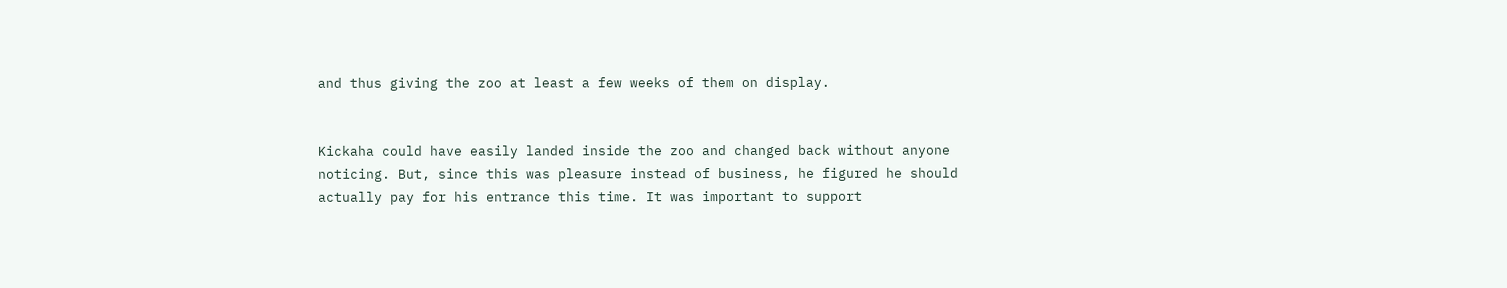and thus giving the zoo at least a few weeks of them on display.


Kickaha could have easily landed inside the zoo and changed back without anyone noticing. But, since this was pleasure instead of business, he figured he should actually pay for his entrance this time. It was important to support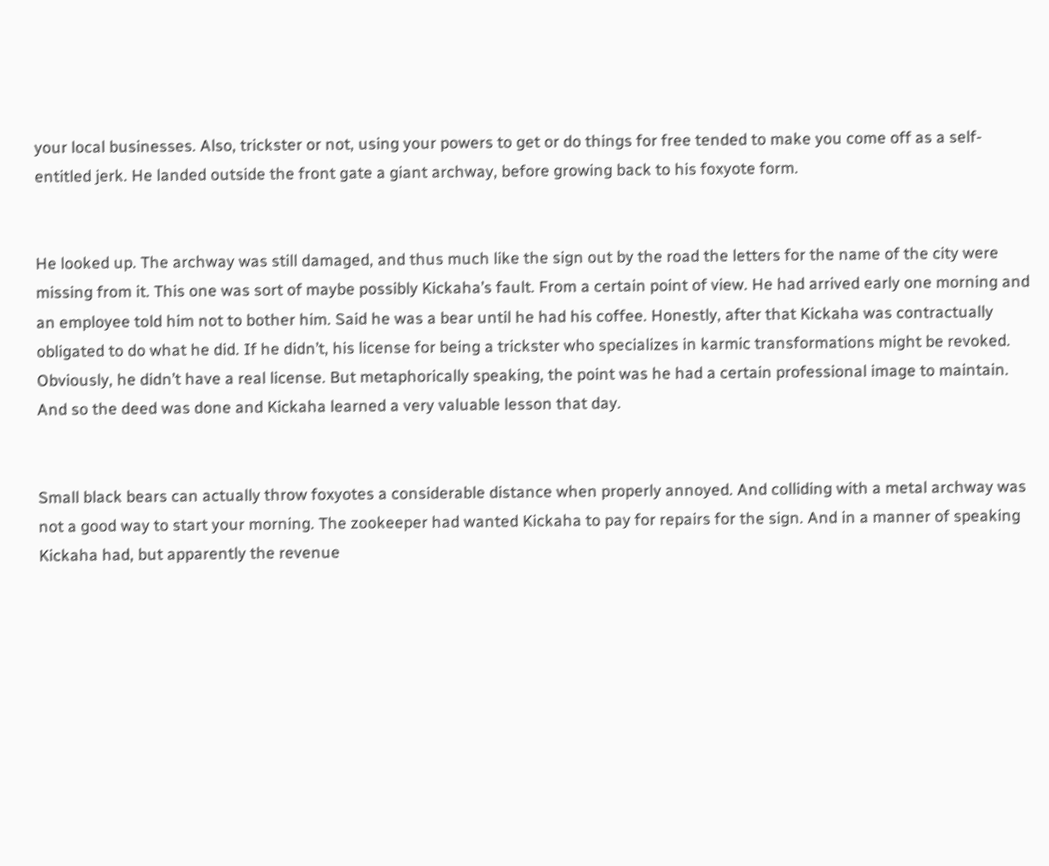your local businesses. Also, trickster or not, using your powers to get or do things for free tended to make you come off as a self-entitled jerk. He landed outside the front gate a giant archway, before growing back to his foxyote form.


He looked up. The archway was still damaged, and thus much like the sign out by the road the letters for the name of the city were missing from it. This one was sort of maybe possibly Kickaha’s fault. From a certain point of view. He had arrived early one morning and an employee told him not to bother him. Said he was a bear until he had his coffee. Honestly, after that Kickaha was contractually obligated to do what he did. If he didn’t, his license for being a trickster who specializes in karmic transformations might be revoked. Obviously, he didn’t have a real license. But metaphorically speaking, the point was he had a certain professional image to maintain. And so the deed was done and Kickaha learned a very valuable lesson that day.


Small black bears can actually throw foxyotes a considerable distance when properly annoyed. And colliding with a metal archway was not a good way to start your morning. The zookeeper had wanted Kickaha to pay for repairs for the sign. And in a manner of speaking Kickaha had, but apparently the revenue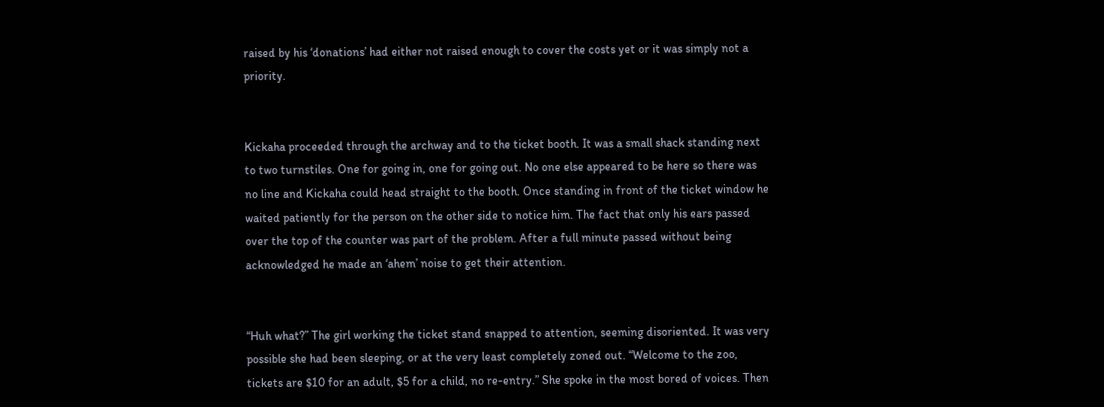raised by his ‘donations’ had either not raised enough to cover the costs yet or it was simply not a priority.


Kickaha proceeded through the archway and to the ticket booth. It was a small shack standing next to two turnstiles. One for going in, one for going out. No one else appeared to be here so there was no line and Kickaha could head straight to the booth. Once standing in front of the ticket window he waited patiently for the person on the other side to notice him. The fact that only his ears passed over the top of the counter was part of the problem. After a full minute passed without being acknowledged he made an ‘ahem’ noise to get their attention.


“Huh what?” The girl working the ticket stand snapped to attention, seeming disoriented. It was very possible she had been sleeping, or at the very least completely zoned out. “Welcome to the zoo, tickets are $10 for an adult, $5 for a child, no re-entry.” She spoke in the most bored of voices. Then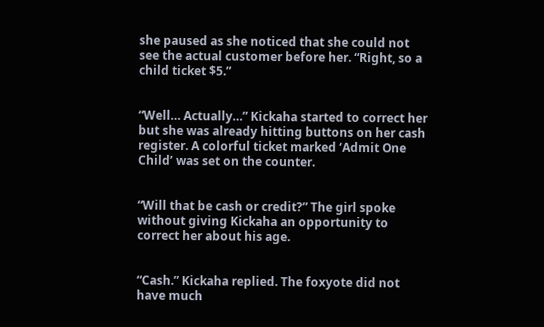she paused as she noticed that she could not see the actual customer before her. “Right, so a child ticket $5.”


“Well… Actually…” Kickaha started to correct her but she was already hitting buttons on her cash register. A colorful ticket marked ‘Admit One Child’ was set on the counter.


“Will that be cash or credit?” The girl spoke without giving Kickaha an opportunity to correct her about his age.


“Cash.” Kickaha replied. The foxyote did not have much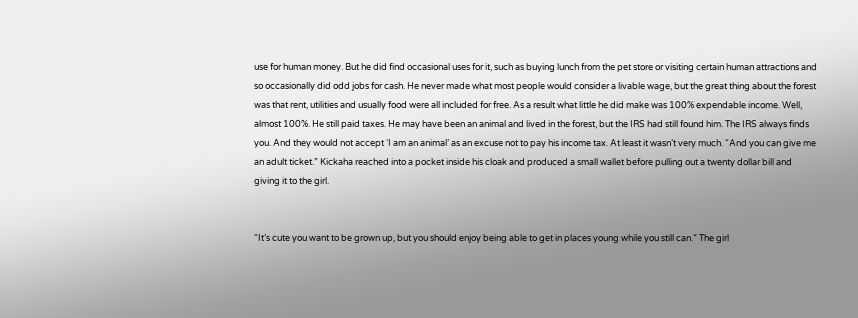use for human money. But he did find occasional uses for it, such as buying lunch from the pet store or visiting certain human attractions and so occasionally did odd jobs for cash. He never made what most people would consider a livable wage, but the great thing about the forest was that rent, utilities and usually food were all included for free. As a result what little he did make was 100% expendable income. Well, almost 100%. He still paid taxes. He may have been an animal and lived in the forest, but the IRS had still found him. The IRS always finds you. And they would not accept ‘I am an animal’ as an excuse not to pay his income tax. At least it wasn’t very much. “And you can give me an adult ticket.” Kickaha reached into a pocket inside his cloak and produced a small wallet before pulling out a twenty dollar bill and giving it to the girl.


“It’s cute you want to be grown up, but you should enjoy being able to get in places young while you still can.” The girl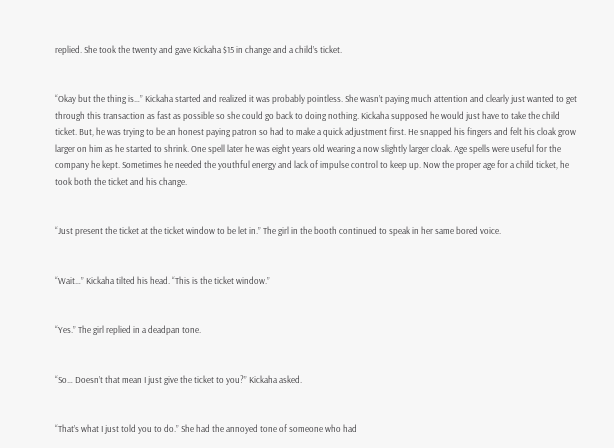replied. She took the twenty and gave Kickaha $15 in change and a child’s ticket.


“Okay but the thing is…” Kickaha started and realized it was probably pointless. She wasn’t paying much attention and clearly just wanted to get through this transaction as fast as possible so she could go back to doing nothing. Kickaha supposed he would just have to take the child ticket. But, he was trying to be an honest paying patron so had to make a quick adjustment first. He snapped his fingers and felt his cloak grow larger on him as he started to shrink. One spell later he was eight years old wearing a now slightly larger cloak. Age spells were useful for the company he kept. Sometimes he needed the youthful energy and lack of impulse control to keep up. Now the proper age for a child ticket, he took both the ticket and his change.


“Just present the ticket at the ticket window to be let in.” The girl in the booth continued to speak in her same bored voice.


“Wait…” Kickaha tilted his head. “This is the ticket window.”


“Yes.” The girl replied in a deadpan tone.


“So… Doesn’t that mean I just give the ticket to you?” Kickaha asked.


“That’s what I just told you to do.” She had the annoyed tone of someone who had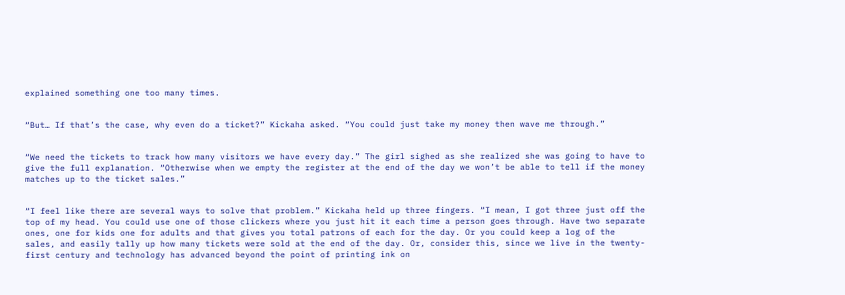explained something one too many times.


“But… If that’s the case, why even do a ticket?” Kickaha asked. “You could just take my money then wave me through.”


“We need the tickets to track how many visitors we have every day.” The girl sighed as she realized she was going to have to give the full explanation. “Otherwise when we empty the register at the end of the day we won’t be able to tell if the money matches up to the ticket sales.”


“I feel like there are several ways to solve that problem.” Kickaha held up three fingers. “I mean, I got three just off the top of my head. You could use one of those clickers where you just hit it each time a person goes through. Have two separate ones, one for kids one for adults and that gives you total patrons of each for the day. Or you could keep a log of the sales, and easily tally up how many tickets were sold at the end of the day. Or, consider this, since we live in the twenty-first century and technology has advanced beyond the point of printing ink on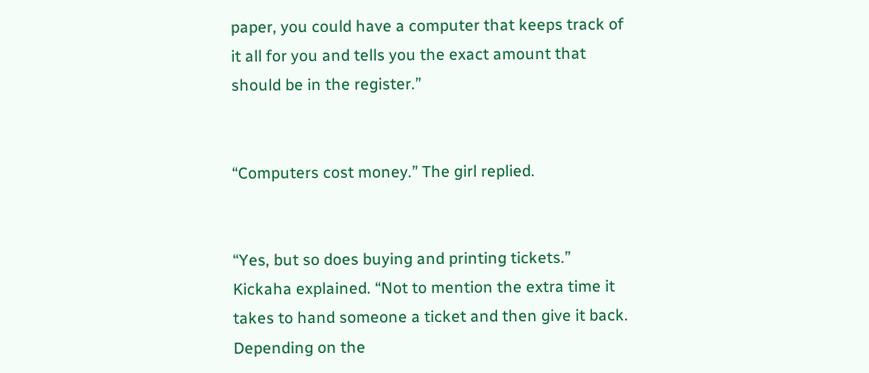paper, you could have a computer that keeps track of it all for you and tells you the exact amount that should be in the register.”


“Computers cost money.” The girl replied.


“Yes, but so does buying and printing tickets.” Kickaha explained. “Not to mention the extra time it takes to hand someone a ticket and then give it back. Depending on the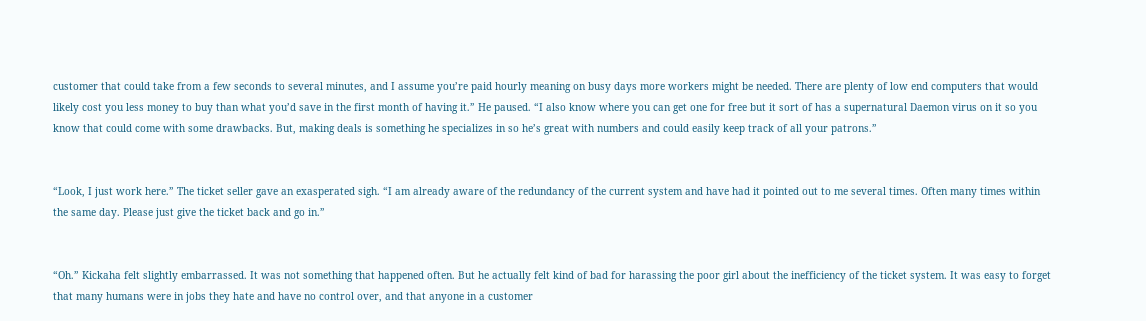customer that could take from a few seconds to several minutes, and I assume you’re paid hourly meaning on busy days more workers might be needed. There are plenty of low end computers that would likely cost you less money to buy than what you’d save in the first month of having it.” He paused. “I also know where you can get one for free but it sort of has a supernatural Daemon virus on it so you know that could come with some drawbacks. But, making deals is something he specializes in so he’s great with numbers and could easily keep track of all your patrons.”


“Look, I just work here.” The ticket seller gave an exasperated sigh. “I am already aware of the redundancy of the current system and have had it pointed out to me several times. Often many times within the same day. Please just give the ticket back and go in.”


“Oh.” Kickaha felt slightly embarrassed. It was not something that happened often. But he actually felt kind of bad for harassing the poor girl about the inefficiency of the ticket system. It was easy to forget that many humans were in jobs they hate and have no control over, and that anyone in a customer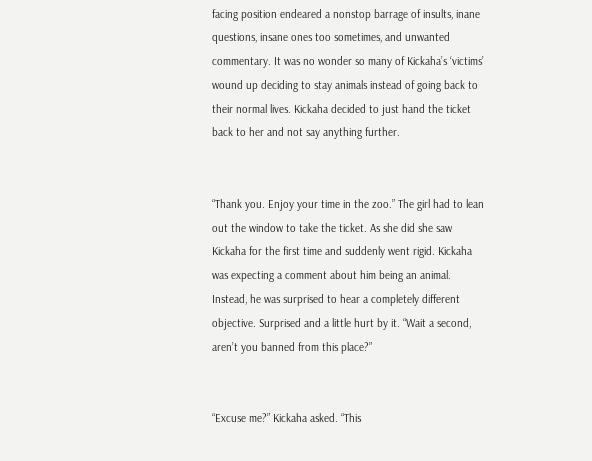facing position endeared a nonstop barrage of insults, inane questions, insane ones too sometimes, and unwanted commentary. It was no wonder so many of Kickaha’s ‘victims’ wound up deciding to stay animals instead of going back to their normal lives. Kickaha decided to just hand the ticket back to her and not say anything further.


“Thank you. Enjoy your time in the zoo.” The girl had to lean out the window to take the ticket. As she did she saw Kickaha for the first time and suddenly went rigid. Kickaha was expecting a comment about him being an animal. Instead, he was surprised to hear a completely different objective. Surprised and a little hurt by it. “Wait a second, aren’t you banned from this place?”


“Excuse me?” Kickaha asked. “This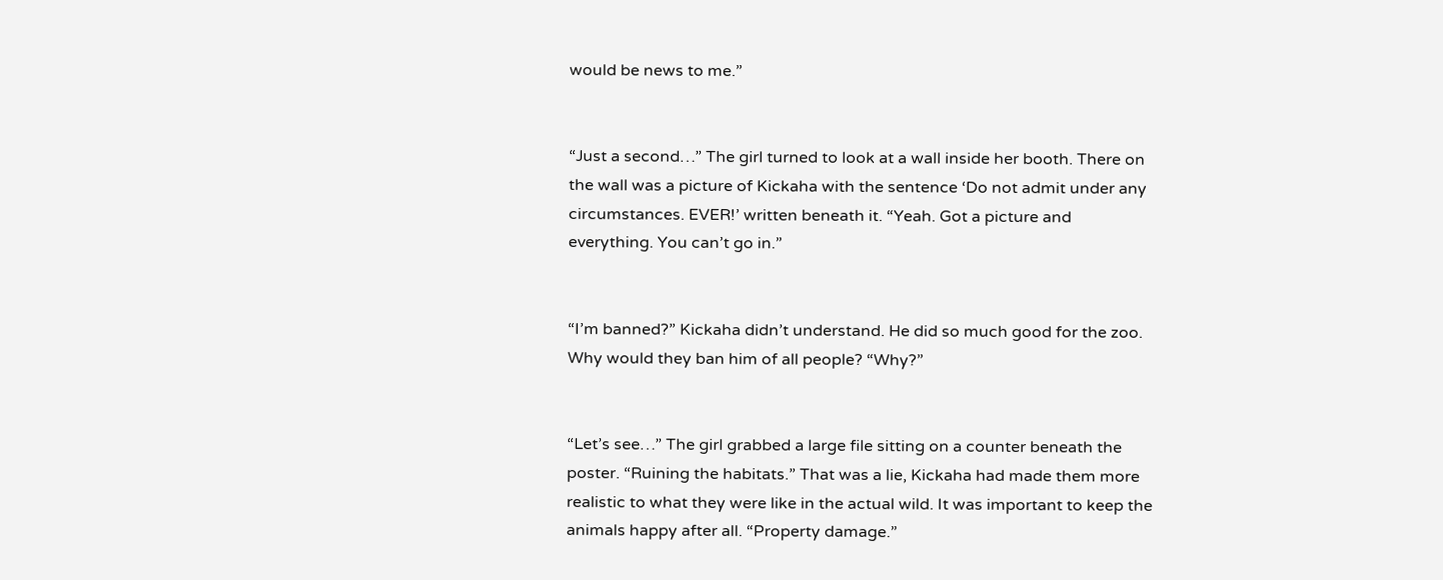would be news to me.”


“Just a second…” The girl turned to look at a wall inside her booth. There on the wall was a picture of Kickaha with the sentence ‘Do not admit under any circumstances. EVER!’ written beneath it. “Yeah. Got a picture and everything. You can’t go in.”


“I’m banned?” Kickaha didn’t understand. He did so much good for the zoo. Why would they ban him of all people? “Why?”


“Let’s see…” The girl grabbed a large file sitting on a counter beneath the poster. “Ruining the habitats.” That was a lie, Kickaha had made them more realistic to what they were like in the actual wild. It was important to keep the animals happy after all. “Property damage.”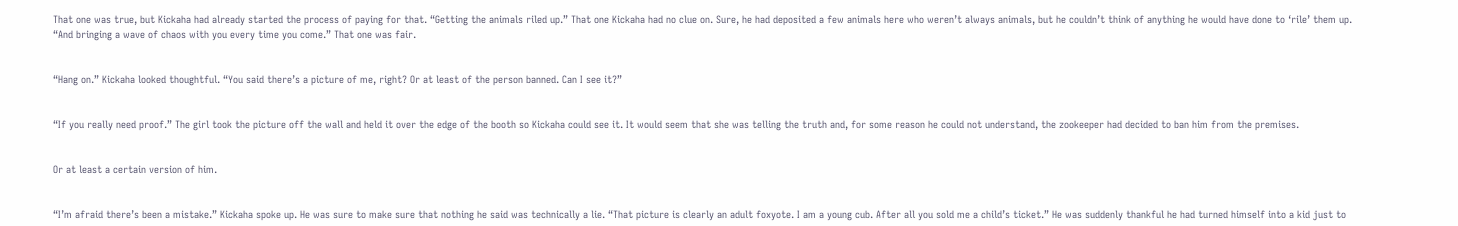That one was true, but Kickaha had already started the process of paying for that. “Getting the animals riled up.” That one Kickaha had no clue on. Sure, he had deposited a few animals here who weren’t always animals, but he couldn’t think of anything he would have done to ‘rile’ them up. “And bringing a wave of chaos with you every time you come.” That one was fair.


“Hang on.” Kickaha looked thoughtful. “You said there’s a picture of me, right? Or at least of the person banned. Can I see it?”


“If you really need proof.” The girl took the picture off the wall and held it over the edge of the booth so Kickaha could see it. It would seem that she was telling the truth and, for some reason he could not understand, the zookeeper had decided to ban him from the premises.


Or at least a certain version of him.


“I’m afraid there’s been a mistake.” Kickaha spoke up. He was sure to make sure that nothing he said was technically a lie. “That picture is clearly an adult foxyote. I am a young cub. After all you sold me a child’s ticket.” He was suddenly thankful he had turned himself into a kid just to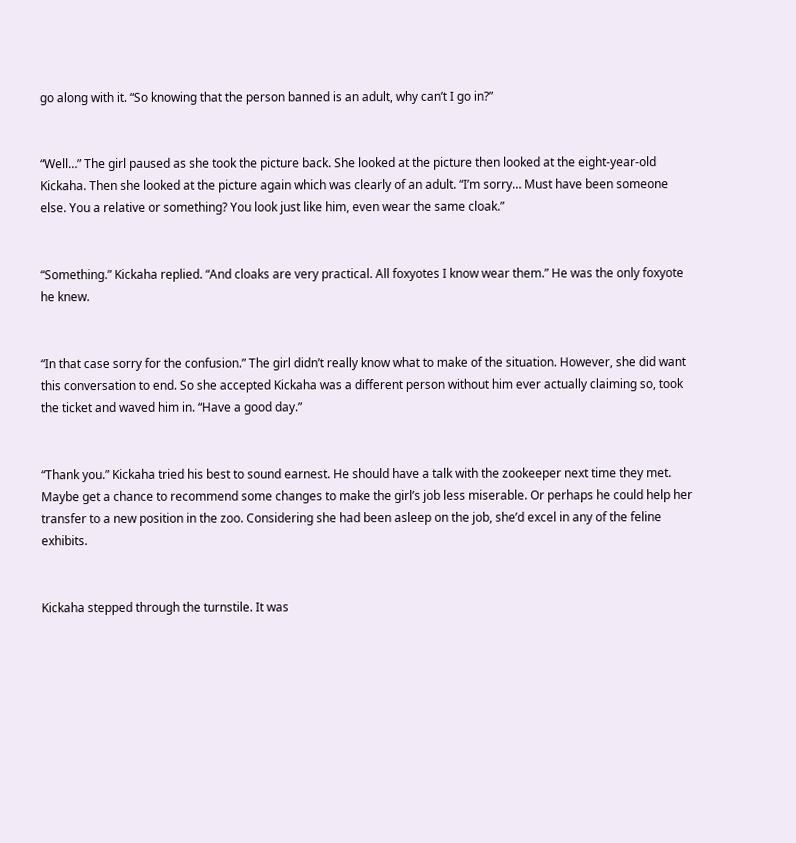go along with it. “So knowing that the person banned is an adult, why can’t I go in?”


“Well…” The girl paused as she took the picture back. She looked at the picture then looked at the eight-year-old Kickaha. Then she looked at the picture again which was clearly of an adult. “I’m sorry… Must have been someone else. You a relative or something? You look just like him, even wear the same cloak.”


“Something.” Kickaha replied. “And cloaks are very practical. All foxyotes I know wear them.” He was the only foxyote he knew.


“In that case sorry for the confusion.” The girl didn’t really know what to make of the situation. However, she did want this conversation to end. So she accepted Kickaha was a different person without him ever actually claiming so, took the ticket and waved him in. “Have a good day.”


“Thank you.” Kickaha tried his best to sound earnest. He should have a talk with the zookeeper next time they met. Maybe get a chance to recommend some changes to make the girl’s job less miserable. Or perhaps he could help her transfer to a new position in the zoo. Considering she had been asleep on the job, she’d excel in any of the feline exhibits.


Kickaha stepped through the turnstile. It was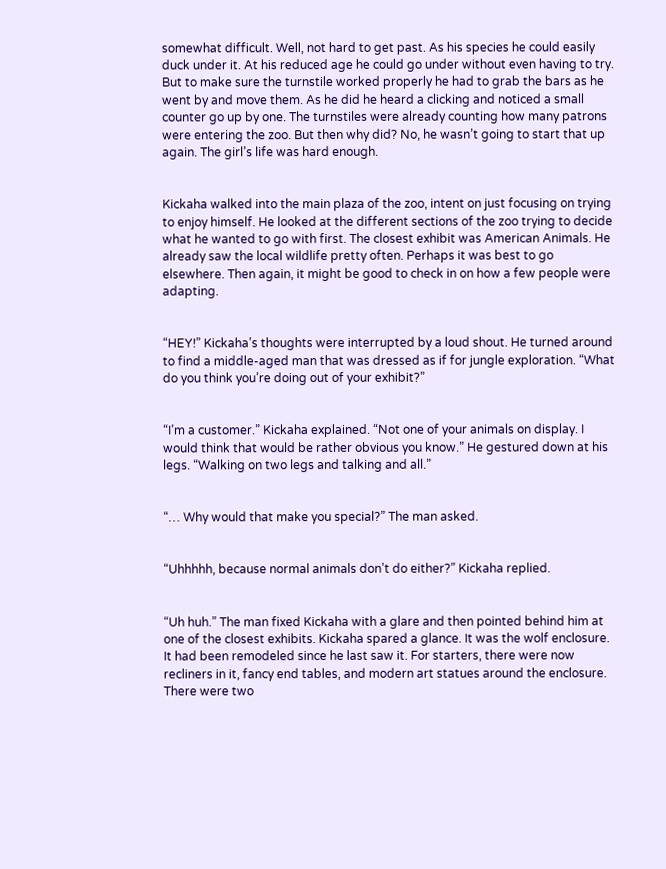somewhat difficult. Well, not hard to get past. As his species he could easily duck under it. At his reduced age he could go under without even having to try. But to make sure the turnstile worked properly he had to grab the bars as he went by and move them. As he did he heard a clicking and noticed a small counter go up by one. The turnstiles were already counting how many patrons were entering the zoo. But then why did? No, he wasn’t going to start that up again. The girl’s life was hard enough.


Kickaha walked into the main plaza of the zoo, intent on just focusing on trying to enjoy himself. He looked at the different sections of the zoo trying to decide what he wanted to go with first. The closest exhibit was American Animals. He already saw the local wildlife pretty often. Perhaps it was best to go elsewhere. Then again, it might be good to check in on how a few people were adapting.


“HEY!” Kickaha’s thoughts were interrupted by a loud shout. He turned around to find a middle-aged man that was dressed as if for jungle exploration. “What do you think you’re doing out of your exhibit?”


“I’m a customer.” Kickaha explained. “Not one of your animals on display. I would think that would be rather obvious you know.” He gestured down at his legs. “Walking on two legs and talking and all.”


“… Why would that make you special?” The man asked.


“Uhhhhh, because normal animals don’t do either?” Kickaha replied.


“Uh huh.” The man fixed Kickaha with a glare and then pointed behind him at one of the closest exhibits. Kickaha spared a glance. It was the wolf enclosure. It had been remodeled since he last saw it. For starters, there were now recliners in it, fancy end tables, and modern art statues around the enclosure. There were two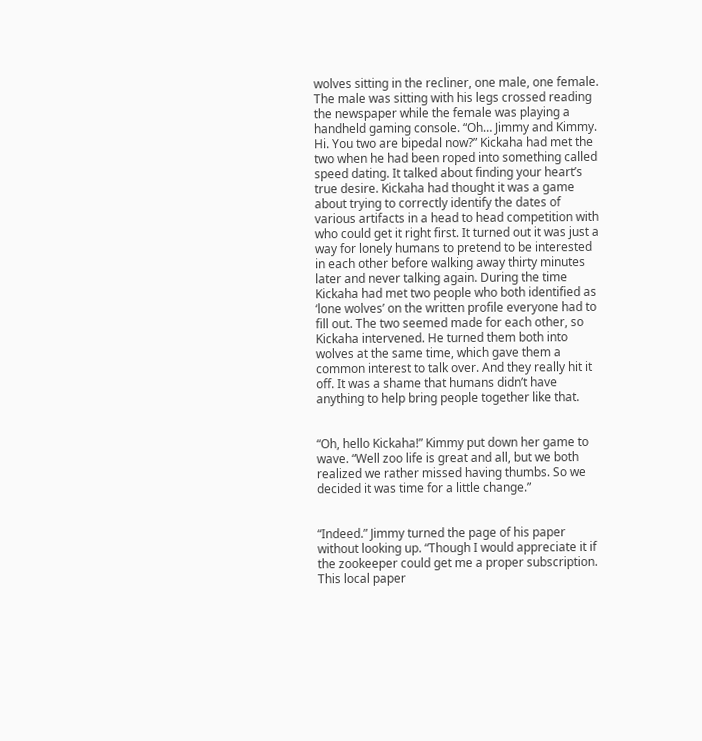wolves sitting in the recliner, one male, one female. The male was sitting with his legs crossed reading the newspaper while the female was playing a handheld gaming console. “Oh… Jimmy and Kimmy. Hi. You two are bipedal now?” Kickaha had met the two when he had been roped into something called speed dating. It talked about finding your heart’s true desire. Kickaha had thought it was a game about trying to correctly identify the dates of various artifacts in a head to head competition with who could get it right first. It turned out it was just a way for lonely humans to pretend to be interested in each other before walking away thirty minutes later and never talking again. During the time Kickaha had met two people who both identified as ‘lone wolves’ on the written profile everyone had to fill out. The two seemed made for each other, so Kickaha intervened. He turned them both into wolves at the same time, which gave them a common interest to talk over. And they really hit it off. It was a shame that humans didn’t have anything to help bring people together like that.


“Oh, hello Kickaha!” Kimmy put down her game to wave. “Well zoo life is great and all, but we both realized we rather missed having thumbs. So we decided it was time for a little change.”


“Indeed.” Jimmy turned the page of his paper without looking up. “Though I would appreciate it if the zookeeper could get me a proper subscription. This local paper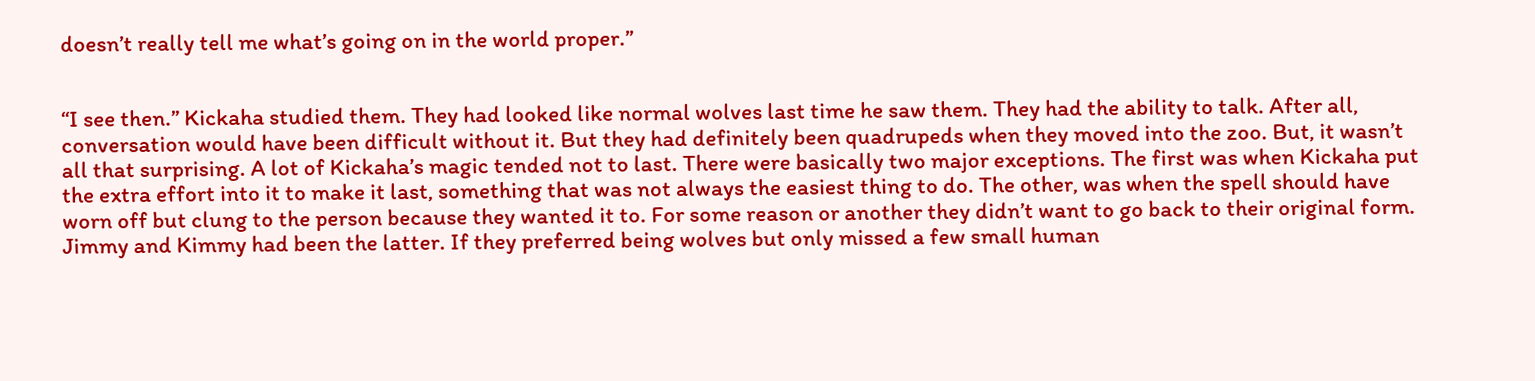doesn’t really tell me what’s going on in the world proper.”


“I see then.” Kickaha studied them. They had looked like normal wolves last time he saw them. They had the ability to talk. After all, conversation would have been difficult without it. But they had definitely been quadrupeds when they moved into the zoo. But, it wasn’t all that surprising. A lot of Kickaha’s magic tended not to last. There were basically two major exceptions. The first was when Kickaha put the extra effort into it to make it last, something that was not always the easiest thing to do. The other, was when the spell should have worn off but clung to the person because they wanted it to. For some reason or another they didn’t want to go back to their original form. Jimmy and Kimmy had been the latter. If they preferred being wolves but only missed a few small human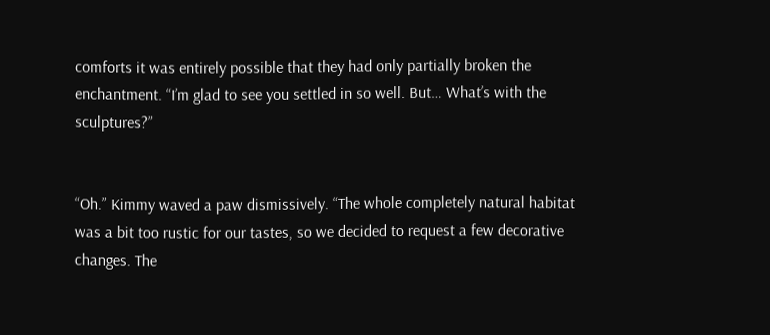comforts it was entirely possible that they had only partially broken the enchantment. “I’m glad to see you settled in so well. But… What’s with the sculptures?”


“Oh.” Kimmy waved a paw dismissively. “The whole completely natural habitat was a bit too rustic for our tastes, so we decided to request a few decorative changes. The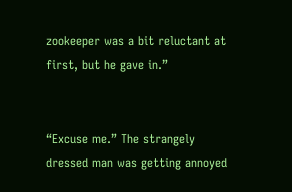zookeeper was a bit reluctant at first, but he gave in.”


“Excuse me.” The strangely dressed man was getting annoyed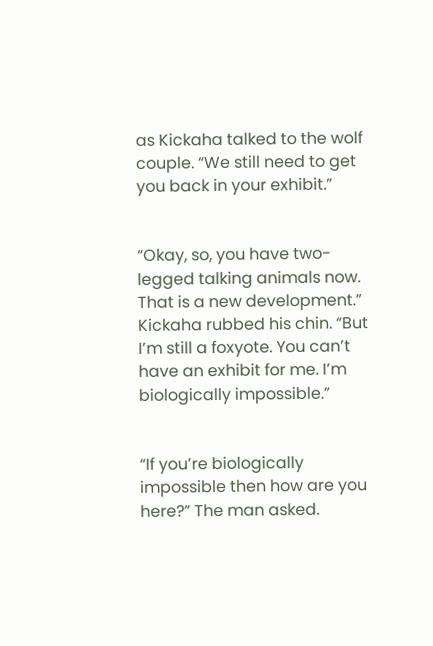as Kickaha talked to the wolf couple. “We still need to get you back in your exhibit.”


“Okay, so, you have two-legged talking animals now. That is a new development.” Kickaha rubbed his chin. “But I’m still a foxyote. You can’t have an exhibit for me. I’m biologically impossible.”


“If you’re biologically impossible then how are you here?” The man asked.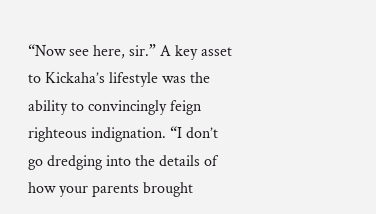“Now see here, sir.” A key asset to Kickaha’s lifestyle was the ability to convincingly feign righteous indignation. “I don’t go dredging into the details of how your parents brought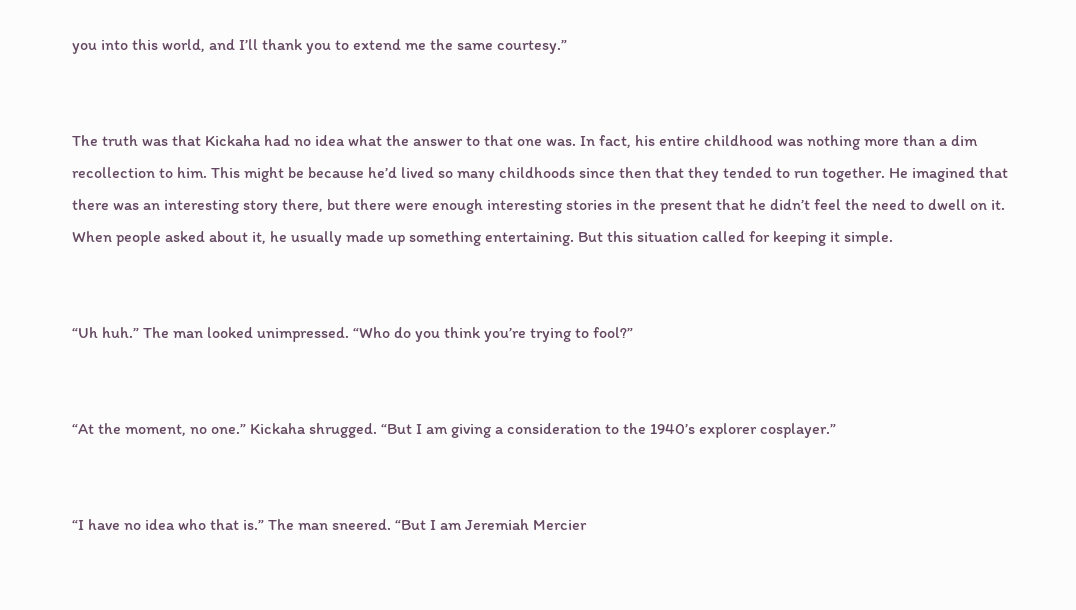you into this world, and I’ll thank you to extend me the same courtesy.”


The truth was that Kickaha had no idea what the answer to that one was. In fact, his entire childhood was nothing more than a dim recollection to him. This might be because he’d lived so many childhoods since then that they tended to run together. He imagined that there was an interesting story there, but there were enough interesting stories in the present that he didn’t feel the need to dwell on it. When people asked about it, he usually made up something entertaining. But this situation called for keeping it simple.


“Uh huh.” The man looked unimpressed. “Who do you think you’re trying to fool?”


“At the moment, no one.” Kickaha shrugged. “But I am giving a consideration to the 1940’s explorer cosplayer.”


“I have no idea who that is.” The man sneered. “But I am Jeremiah Mercier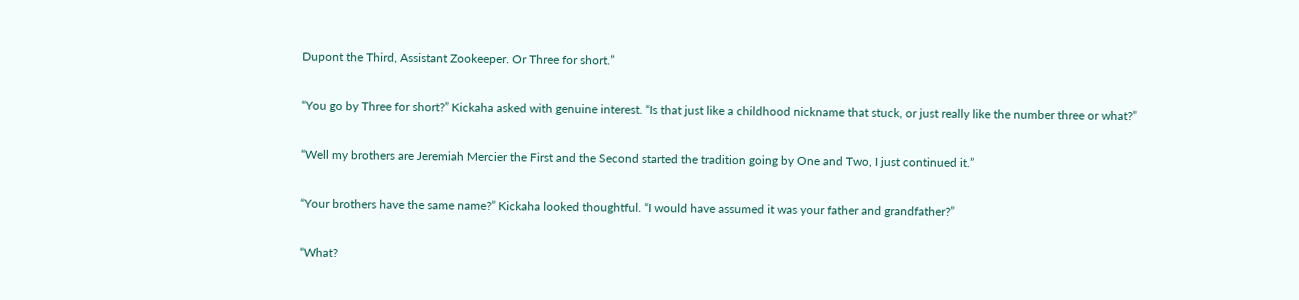Dupont the Third, Assistant Zookeeper. Or Three for short.”


“You go by Three for short?” Kickaha asked with genuine interest. “Is that just like a childhood nickname that stuck, or just really like the number three or what?”


“Well my brothers are Jeremiah Mercier the First and the Second started the tradition going by One and Two, I just continued it.”


“Your brothers have the same name?” Kickaha looked thoughtful. “I would have assumed it was your father and grandfather?”


“What?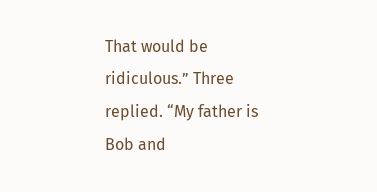That would be ridiculous.” Three replied. “My father is Bob and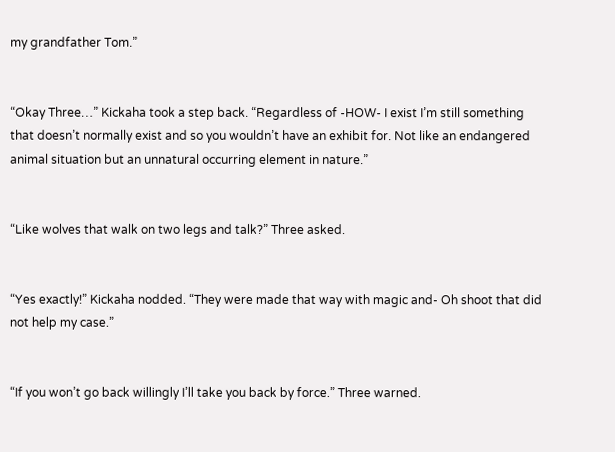my grandfather Tom.”


“Okay Three…” Kickaha took a step back. “Regardless of -HOW- I exist I’m still something that doesn’t normally exist and so you wouldn’t have an exhibit for. Not like an endangered animal situation but an unnatural occurring element in nature.”


“Like wolves that walk on two legs and talk?” Three asked.


“Yes exactly!” Kickaha nodded. “They were made that way with magic and- Oh shoot that did not help my case.”


“If you won’t go back willingly I’ll take you back by force.” Three warned.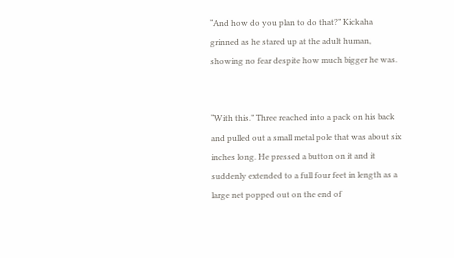“And how do you plan to do that?” Kickaha grinned as he stared up at the adult human, showing no fear despite how much bigger he was.


“With this.” Three reached into a pack on his back and pulled out a small metal pole that was about six inches long. He pressed a button on it and it suddenly extended to a full four feet in length as a large net popped out on the end of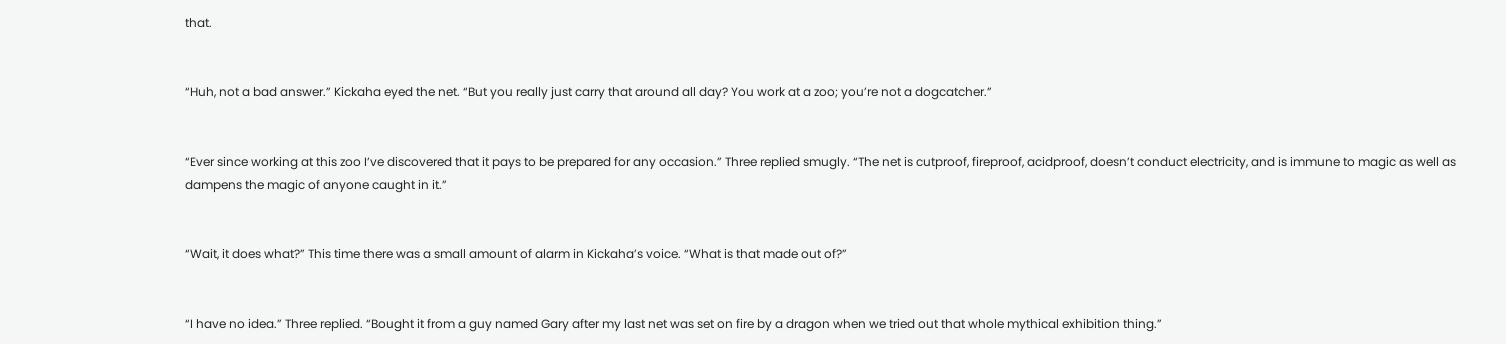that.


“Huh, not a bad answer.” Kickaha eyed the net. “But you really just carry that around all day? You work at a zoo; you’re not a dogcatcher.”


“Ever since working at this zoo I’ve discovered that it pays to be prepared for any occasion.” Three replied smugly. “The net is cutproof, fireproof, acidproof, doesn’t conduct electricity, and is immune to magic as well as dampens the magic of anyone caught in it.”


“Wait, it does what?” This time there was a small amount of alarm in Kickaha’s voice. “What is that made out of?”


“I have no idea.” Three replied. “Bought it from a guy named Gary after my last net was set on fire by a dragon when we tried out that whole mythical exhibition thing.”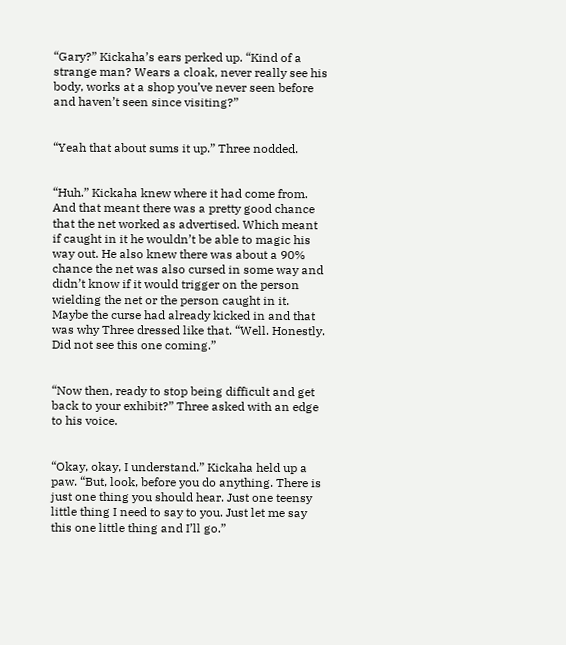“Gary?” Kickaha’s ears perked up. “Kind of a strange man? Wears a cloak, never really see his body, works at a shop you’ve never seen before and haven’t seen since visiting?”


“Yeah that about sums it up.” Three nodded.


“Huh.” Kickaha knew where it had come from. And that meant there was a pretty good chance that the net worked as advertised. Which meant if caught in it he wouldn’t be able to magic his way out. He also knew there was about a 90% chance the net was also cursed in some way and didn’t know if it would trigger on the person wielding the net or the person caught in it. Maybe the curse had already kicked in and that was why Three dressed like that. “Well. Honestly. Did not see this one coming.”


“Now then, ready to stop being difficult and get back to your exhibit?” Three asked with an edge to his voice.


“Okay, okay, I understand.” Kickaha held up a paw. “But, look, before you do anything. There is just one thing you should hear. Just one teensy little thing I need to say to you. Just let me say this one little thing and I’ll go.”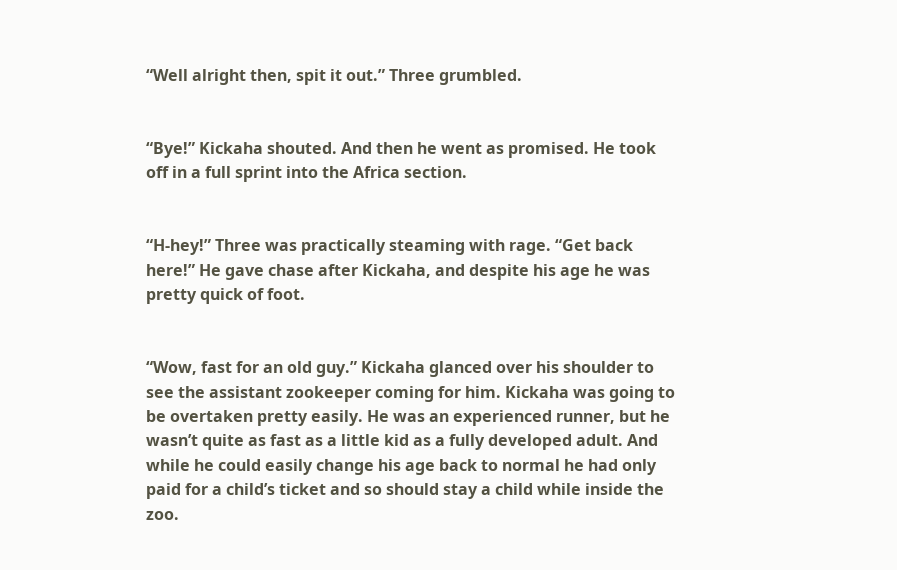“Well alright then, spit it out.” Three grumbled.


“Bye!” Kickaha shouted. And then he went as promised. He took off in a full sprint into the Africa section.


“H-hey!” Three was practically steaming with rage. “Get back here!” He gave chase after Kickaha, and despite his age he was pretty quick of foot.


“Wow, fast for an old guy.” Kickaha glanced over his shoulder to see the assistant zookeeper coming for him. Kickaha was going to be overtaken pretty easily. He was an experienced runner, but he wasn’t quite as fast as a little kid as a fully developed adult. And while he could easily change his age back to normal he had only paid for a child’s ticket and so should stay a child while inside the zoo.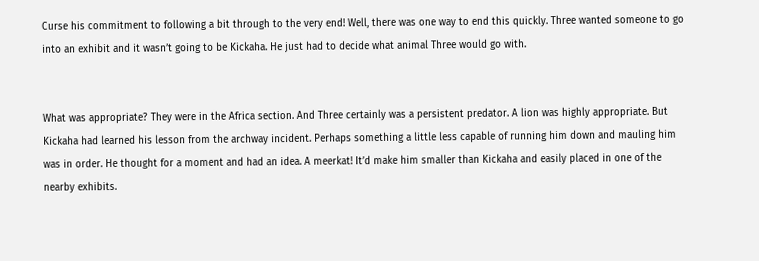Curse his commitment to following a bit through to the very end! Well, there was one way to end this quickly. Three wanted someone to go into an exhibit and it wasn’t going to be Kickaha. He just had to decide what animal Three would go with.


What was appropriate? They were in the Africa section. And Three certainly was a persistent predator. A lion was highly appropriate. But Kickaha had learned his lesson from the archway incident. Perhaps something a little less capable of running him down and mauling him was in order. He thought for a moment and had an idea. A meerkat! It’d make him smaller than Kickaha and easily placed in one of the nearby exhibits.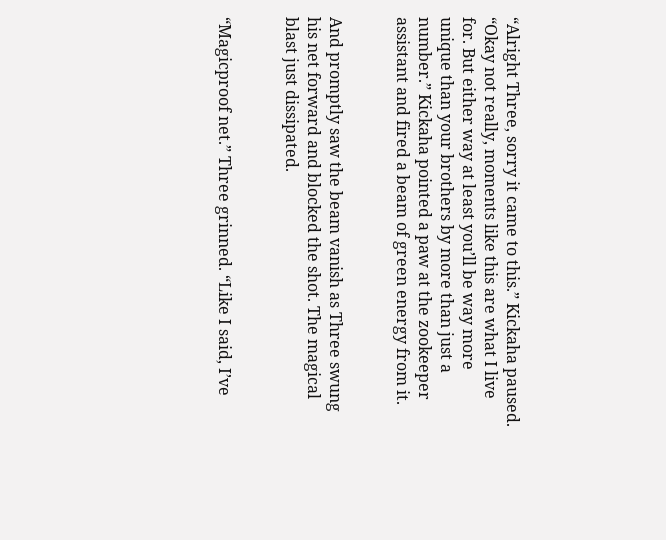“Alright Three, sorry it came to this.” Kickaha paused. “Okay not really, moments like this are what I live for. But either way at least you’ll be way more unique than your brothers by more than just a number.” Kickaha pointed a paw at the zookeeper assistant and fired a beam of green energy from it.


And promptly saw the beam vanish as Three swung his net forward and blocked the shot. The magical blast just dissipated.


“Magicproof net.” Three grinned. “Like I said, I’ve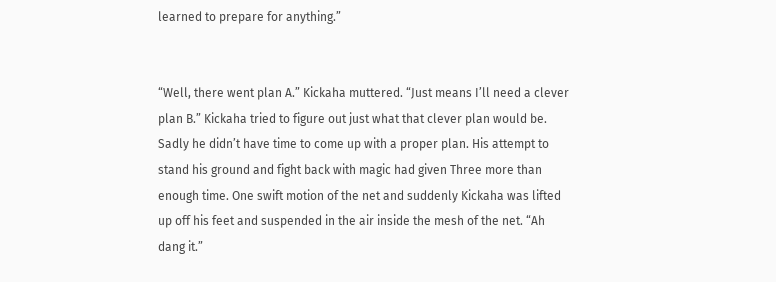learned to prepare for anything.”


“Well, there went plan A.” Kickaha muttered. “Just means I’ll need a clever plan B.” Kickaha tried to figure out just what that clever plan would be. Sadly he didn’t have time to come up with a proper plan. His attempt to stand his ground and fight back with magic had given Three more than enough time. One swift motion of the net and suddenly Kickaha was lifted up off his feet and suspended in the air inside the mesh of the net. “Ah dang it.”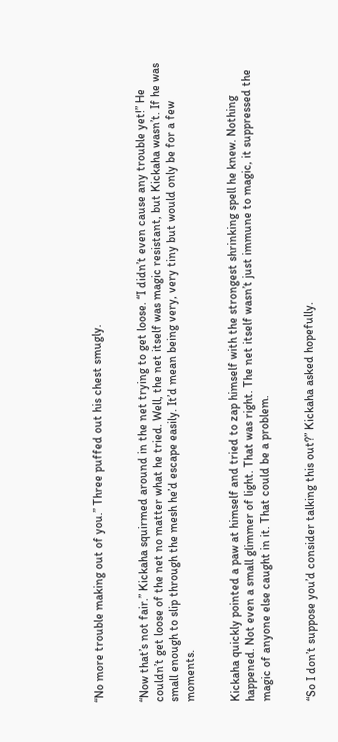“No more trouble making out of you.” Three puffed out his chest smugly.


“Now that’s not fair.” Kickaha squirmed around in the net trying to get loose. “I didn’t even cause any trouble yet!” He couldn’t get loose of the net no matter what he tried. Well, the net itself was magic resistant, but Kickaha wasn’t. If he was small enough to slip through the mesh he’d escape easily. It’d mean being very, very tiny but would only be for a few moments.


Kickaha quickly pointed a paw at himself and tried to zap himself with the strongest shrinking spell he knew. Nothing happened. Not even a small glimmer of light. That was right. The net itself wasn’t just immune to magic, it suppressed the magic of anyone else caught in it. That could be a problem.


“So I don’t suppose you’d consider talking this out?” Kickaha asked hopefully.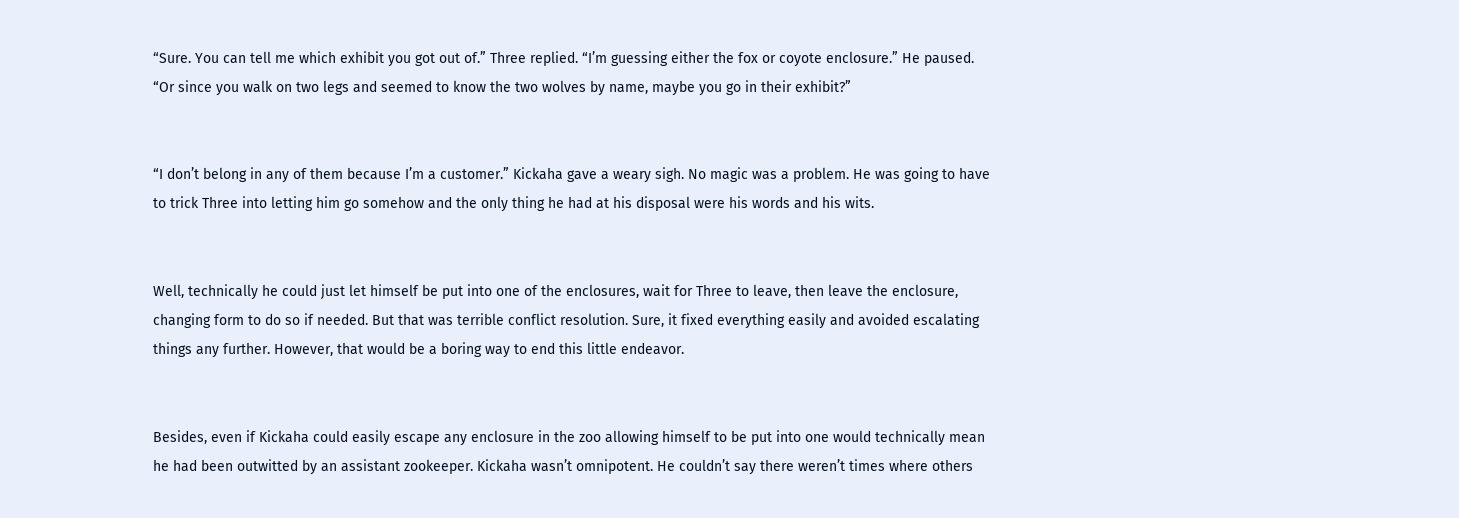“Sure. You can tell me which exhibit you got out of.” Three replied. “I’m guessing either the fox or coyote enclosure.” He paused. “Or since you walk on two legs and seemed to know the two wolves by name, maybe you go in their exhibit?”


“I don’t belong in any of them because I’m a customer.” Kickaha gave a weary sigh. No magic was a problem. He was going to have to trick Three into letting him go somehow and the only thing he had at his disposal were his words and his wits.


Well, technically he could just let himself be put into one of the enclosures, wait for Three to leave, then leave the enclosure, changing form to do so if needed. But that was terrible conflict resolution. Sure, it fixed everything easily and avoided escalating things any further. However, that would be a boring way to end this little endeavor.


Besides, even if Kickaha could easily escape any enclosure in the zoo allowing himself to be put into one would technically mean he had been outwitted by an assistant zookeeper. Kickaha wasn’t omnipotent. He couldn’t say there weren’t times where others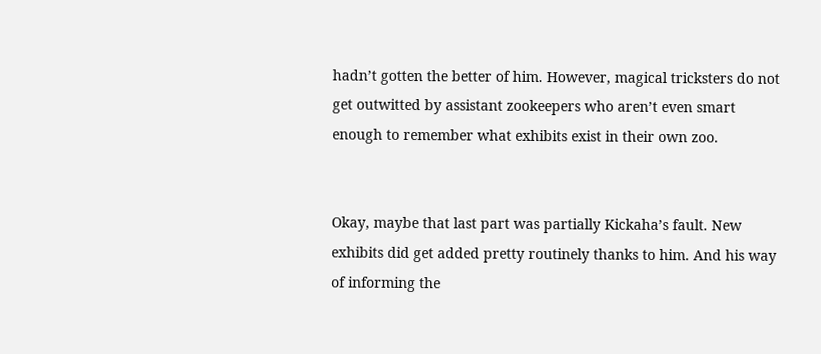hadn’t gotten the better of him. However, magical tricksters do not get outwitted by assistant zookeepers who aren’t even smart enough to remember what exhibits exist in their own zoo.


Okay, maybe that last part was partially Kickaha’s fault. New exhibits did get added pretty routinely thanks to him. And his way of informing the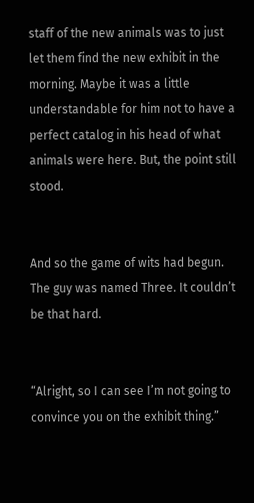staff of the new animals was to just let them find the new exhibit in the morning. Maybe it was a little understandable for him not to have a perfect catalog in his head of what animals were here. But, the point still stood.


And so the game of wits had begun. The guy was named Three. It couldn’t be that hard.


“Alright, so I can see I’m not going to convince you on the exhibit thing.”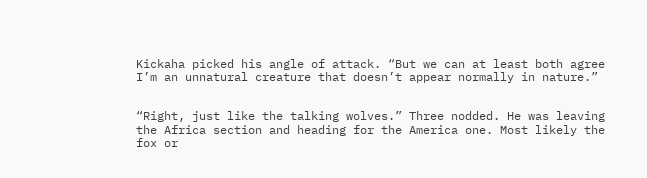Kickaha picked his angle of attack. “But we can at least both agree I’m an unnatural creature that doesn’t appear normally in nature.”


“Right, just like the talking wolves.” Three nodded. He was leaving the Africa section and heading for the America one. Most likely the fox or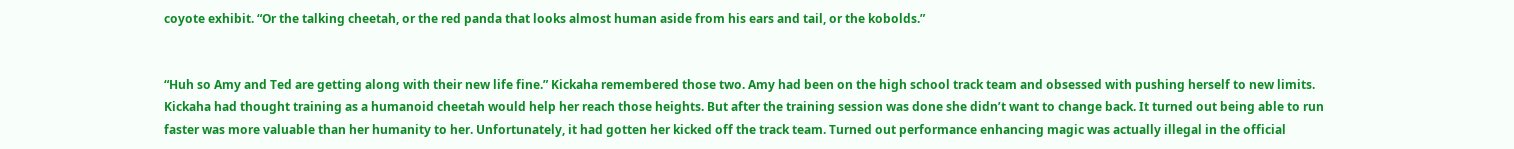coyote exhibit. “Or the talking cheetah, or the red panda that looks almost human aside from his ears and tail, or the kobolds.”


“Huh so Amy and Ted are getting along with their new life fine.” Kickaha remembered those two. Amy had been on the high school track team and obsessed with pushing herself to new limits. Kickaha had thought training as a humanoid cheetah would help her reach those heights. But after the training session was done she didn’t want to change back. It turned out being able to run faster was more valuable than her humanity to her. Unfortunately, it had gotten her kicked off the track team. Turned out performance enhancing magic was actually illegal in the official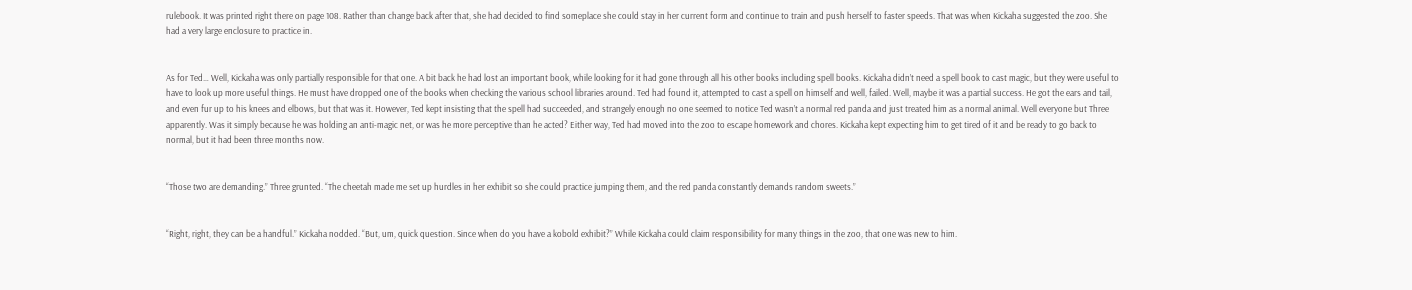rulebook. It was printed right there on page 108. Rather than change back after that, she had decided to find someplace she could stay in her current form and continue to train and push herself to faster speeds. That was when Kickaha suggested the zoo. She had a very large enclosure to practice in.


As for Ted… Well, Kickaha was only partially responsible for that one. A bit back he had lost an important book, while looking for it had gone through all his other books including spell books. Kickaha didn’t need a spell book to cast magic, but they were useful to have to look up more useful things. He must have dropped one of the books when checking the various school libraries around. Ted had found it, attempted to cast a spell on himself and well, failed. Well, maybe it was a partial success. He got the ears and tail, and even fur up to his knees and elbows, but that was it. However, Ted kept insisting that the spell had succeeded, and strangely enough no one seemed to notice Ted wasn’t a normal red panda and just treated him as a normal animal. Well everyone but Three apparently. Was it simply because he was holding an anti-magic net, or was he more perceptive than he acted? Either way, Ted had moved into the zoo to escape homework and chores. Kickaha kept expecting him to get tired of it and be ready to go back to normal, but it had been three months now.


“Those two are demanding.” Three grunted. “The cheetah made me set up hurdles in her exhibit so she could practice jumping them, and the red panda constantly demands random sweets.”


“Right, right, they can be a handful.” Kickaha nodded. “But, um, quick question. Since when do you have a kobold exhibit?” While Kickaha could claim responsibility for many things in the zoo, that one was new to him.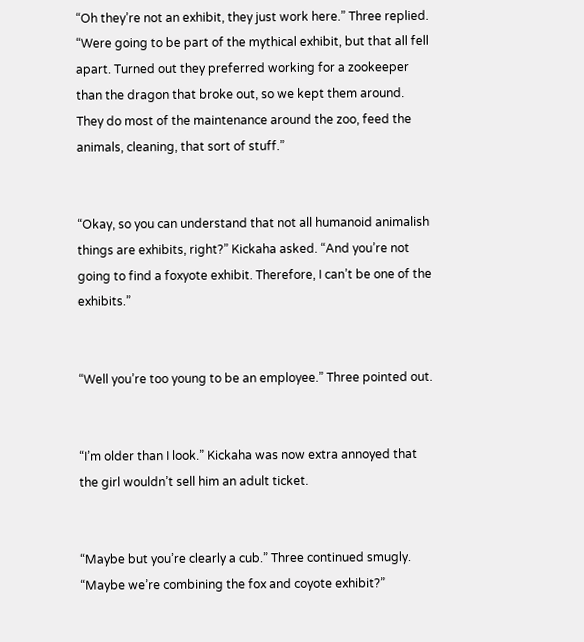“Oh they’re not an exhibit, they just work here.” Three replied. “Were going to be part of the mythical exhibit, but that all fell apart. Turned out they preferred working for a zookeeper than the dragon that broke out, so we kept them around. They do most of the maintenance around the zoo, feed the animals, cleaning, that sort of stuff.”


“Okay, so you can understand that not all humanoid animalish things are exhibits, right?” Kickaha asked. “And you’re not going to find a foxyote exhibit. Therefore, I can’t be one of the exhibits.”


“Well you’re too young to be an employee.” Three pointed out.


“I’m older than I look.” Kickaha was now extra annoyed that the girl wouldn’t sell him an adult ticket.


“Maybe but you’re clearly a cub.” Three continued smugly. “Maybe we’re combining the fox and coyote exhibit?”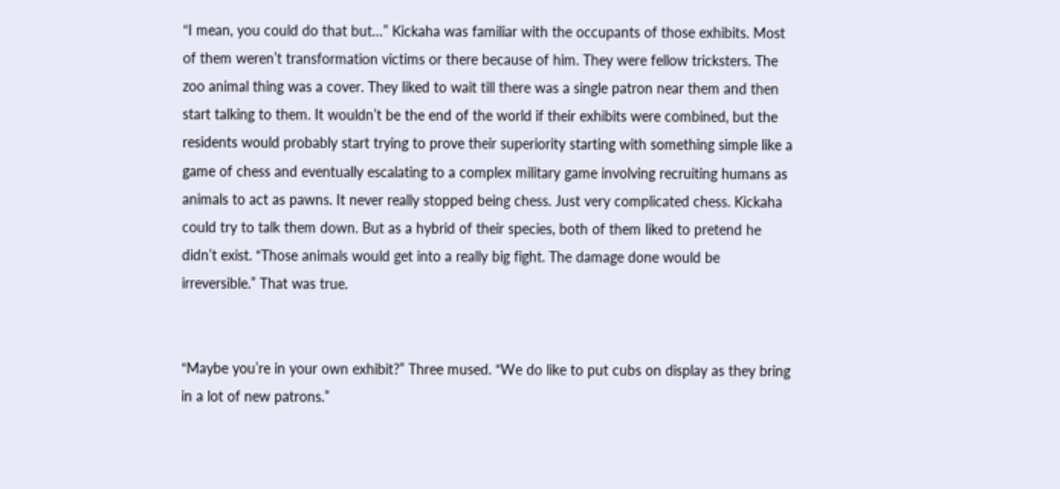“I mean, you could do that but…” Kickaha was familiar with the occupants of those exhibits. Most of them weren’t transformation victims or there because of him. They were fellow tricksters. The zoo animal thing was a cover. They liked to wait till there was a single patron near them and then start talking to them. It wouldn’t be the end of the world if their exhibits were combined, but the residents would probably start trying to prove their superiority starting with something simple like a game of chess and eventually escalating to a complex military game involving recruiting humans as animals to act as pawns. It never really stopped being chess. Just very complicated chess. Kickaha could try to talk them down. But as a hybrid of their species, both of them liked to pretend he didn’t exist. “Those animals would get into a really big fight. The damage done would be irreversible.” That was true.


“Maybe you’re in your own exhibit?” Three mused. “We do like to put cubs on display as they bring in a lot of new patrons.”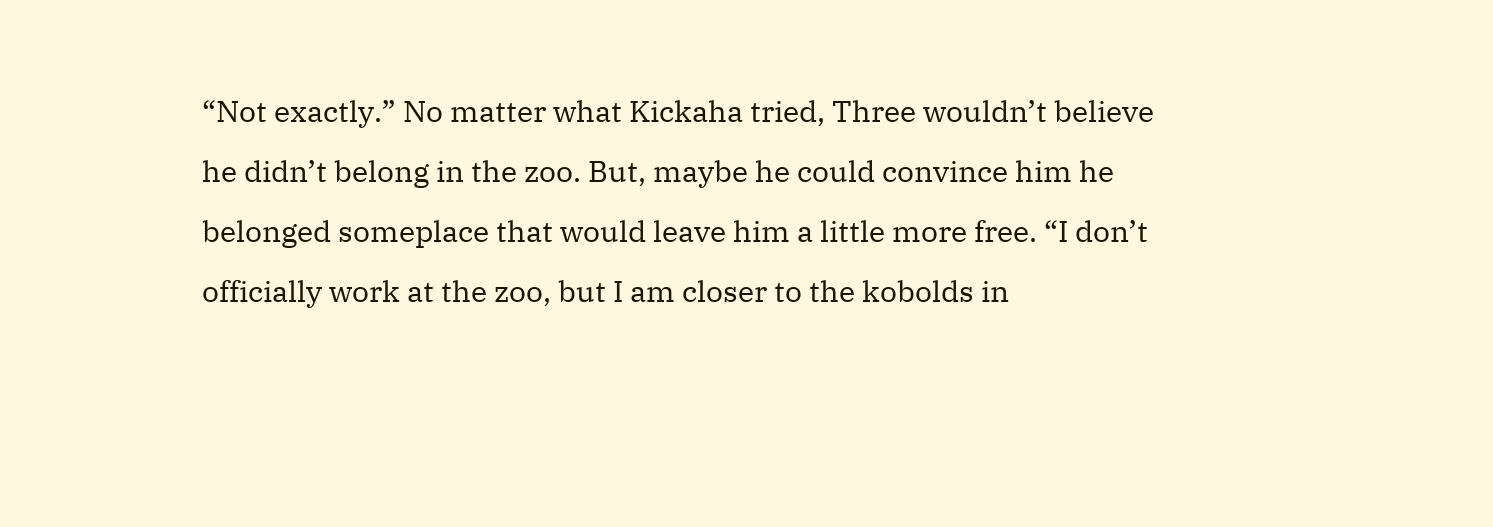“Not exactly.” No matter what Kickaha tried, Three wouldn’t believe he didn’t belong in the zoo. But, maybe he could convince him he belonged someplace that would leave him a little more free. “I don’t officially work at the zoo, but I am closer to the kobolds in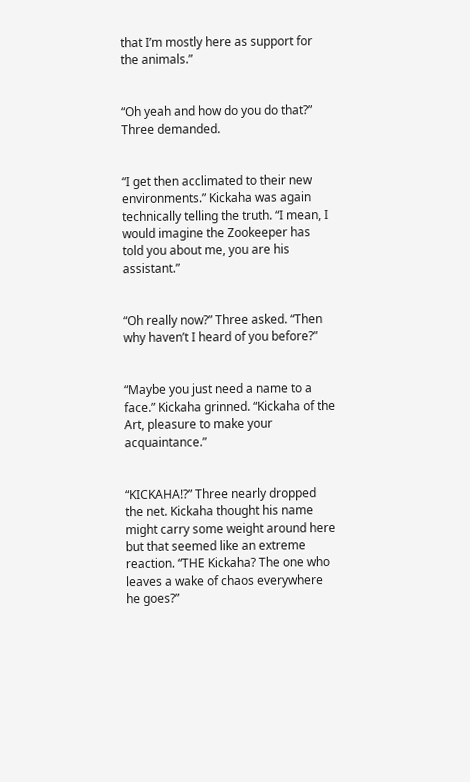that I’m mostly here as support for the animals.”


“Oh yeah and how do you do that?” Three demanded.


“I get then acclimated to their new environments.” Kickaha was again technically telling the truth. “I mean, I would imagine the Zookeeper has told you about me, you are his assistant.”


“Oh really now?” Three asked. “Then why haven’t I heard of you before?”


“Maybe you just need a name to a face.” Kickaha grinned. “Kickaha of the Art, pleasure to make your acquaintance.”


“KICKAHA!?” Three nearly dropped the net. Kickaha thought his name might carry some weight around here but that seemed like an extreme reaction. “THE Kickaha? The one who leaves a wake of chaos everywhere he goes?”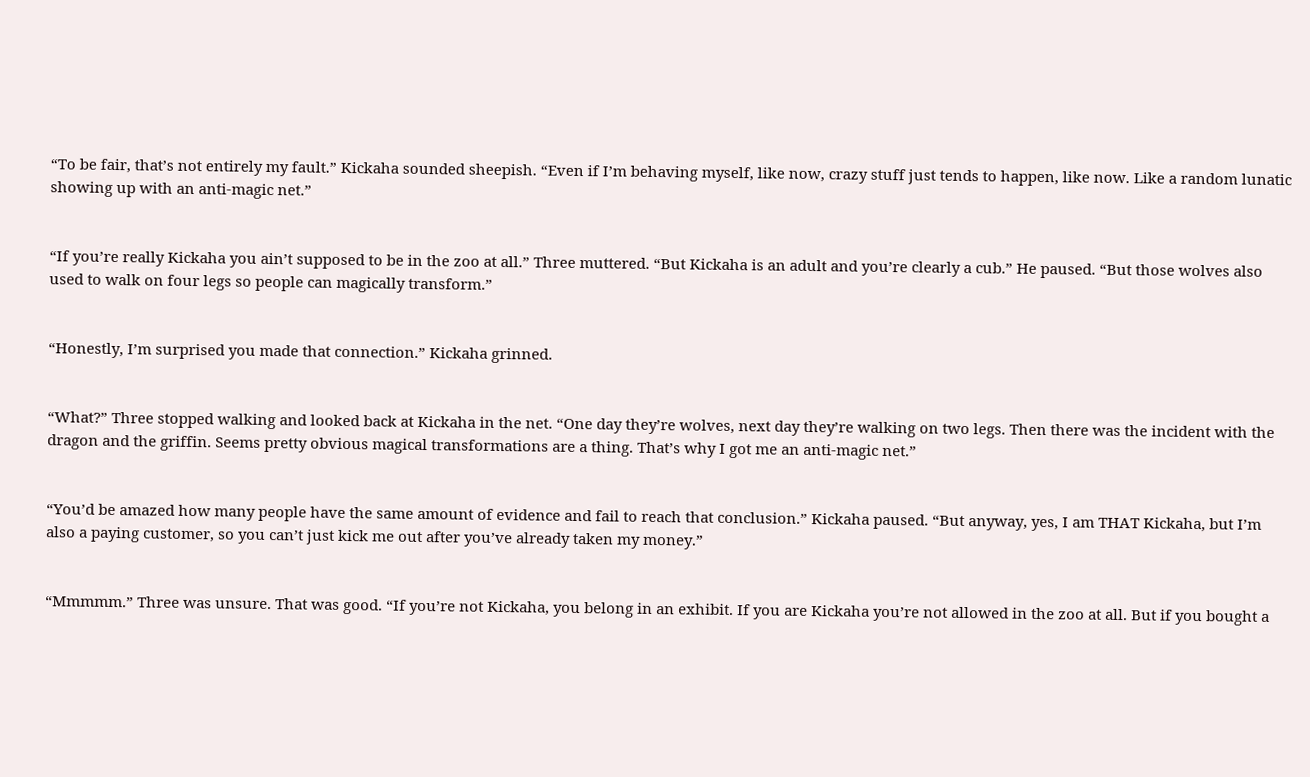“To be fair, that’s not entirely my fault.” Kickaha sounded sheepish. “Even if I’m behaving myself, like now, crazy stuff just tends to happen, like now. Like a random lunatic showing up with an anti-magic net.”


“If you’re really Kickaha you ain’t supposed to be in the zoo at all.” Three muttered. “But Kickaha is an adult and you’re clearly a cub.” He paused. “But those wolves also used to walk on four legs so people can magically transform.”


“Honestly, I’m surprised you made that connection.” Kickaha grinned.


“What?” Three stopped walking and looked back at Kickaha in the net. “One day they’re wolves, next day they’re walking on two legs. Then there was the incident with the dragon and the griffin. Seems pretty obvious magical transformations are a thing. That’s why I got me an anti-magic net.”


“You’d be amazed how many people have the same amount of evidence and fail to reach that conclusion.” Kickaha paused. “But anyway, yes, I am THAT Kickaha, but I’m also a paying customer, so you can’t just kick me out after you’ve already taken my money.”


“Mmmmm.” Three was unsure. That was good. “If you’re not Kickaha, you belong in an exhibit. If you are Kickaha you’re not allowed in the zoo at all. But if you bought a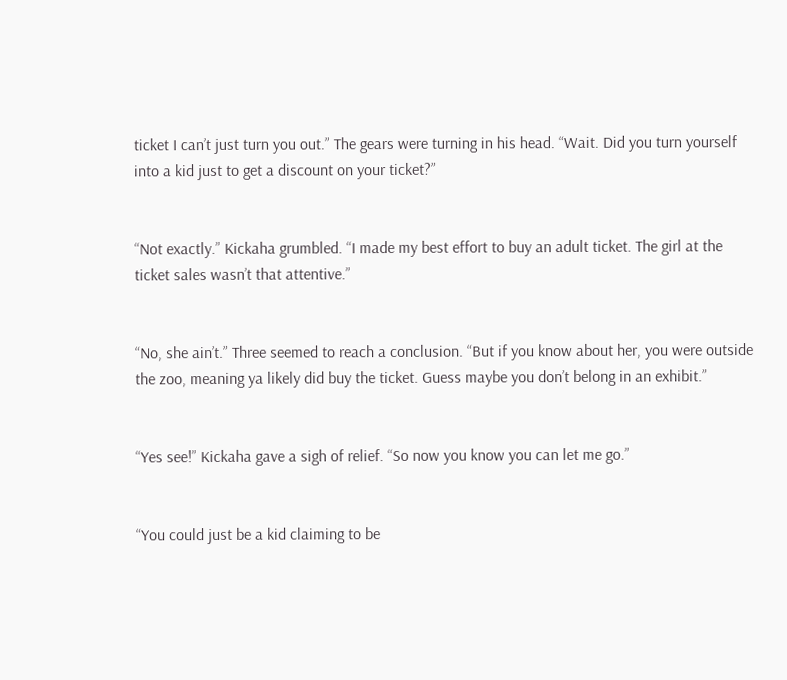ticket I can’t just turn you out.” The gears were turning in his head. “Wait. Did you turn yourself into a kid just to get a discount on your ticket?”


“Not exactly.” Kickaha grumbled. “I made my best effort to buy an adult ticket. The girl at the ticket sales wasn’t that attentive.”


“No, she ain’t.” Three seemed to reach a conclusion. “But if you know about her, you were outside the zoo, meaning ya likely did buy the ticket. Guess maybe you don’t belong in an exhibit.”


“Yes see!” Kickaha gave a sigh of relief. “So now you know you can let me go.”


“You could just be a kid claiming to be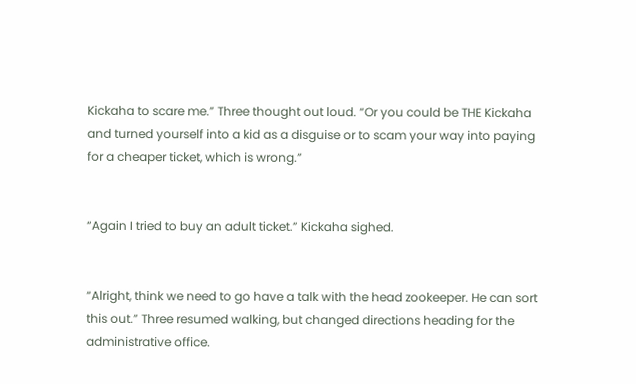Kickaha to scare me.” Three thought out loud. “Or you could be THE Kickaha and turned yourself into a kid as a disguise or to scam your way into paying for a cheaper ticket, which is wrong.”


“Again I tried to buy an adult ticket.” Kickaha sighed.


“Alright, think we need to go have a talk with the head zookeeper. He can sort this out.” Three resumed walking, but changed directions heading for the administrative office.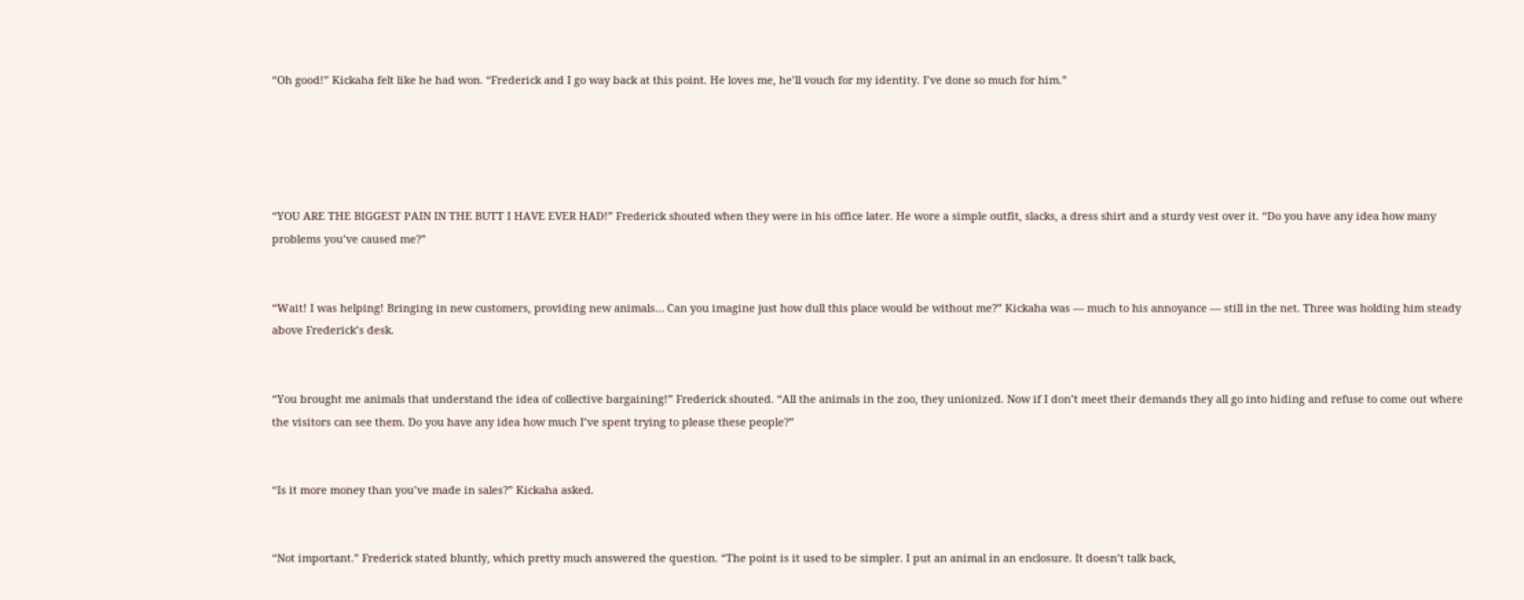“Oh good!” Kickaha felt like he had won. “Frederick and I go way back at this point. He loves me, he’ll vouch for my identity. I’ve done so much for him.”





“YOU ARE THE BIGGEST PAIN IN THE BUTT I HAVE EVER HAD!” Frederick shouted when they were in his office later. He wore a simple outfit, slacks, a dress shirt and a sturdy vest over it. “Do you have any idea how many problems you’ve caused me?”


“Wait! I was helping! Bringing in new customers, providing new animals… Can you imagine just how dull this place would be without me?” Kickaha was — much to his annoyance — still in the net. Three was holding him steady above Frederick’s desk.


“You brought me animals that understand the idea of collective bargaining!” Frederick shouted. “All the animals in the zoo, they unionized. Now if I don’t meet their demands they all go into hiding and refuse to come out where the visitors can see them. Do you have any idea how much I’ve spent trying to please these people?”


“Is it more money than you’ve made in sales?” Kickaha asked.


“Not important.” Frederick stated bluntly, which pretty much answered the question. “The point is it used to be simpler. I put an animal in an enclosure. It doesn’t talk back,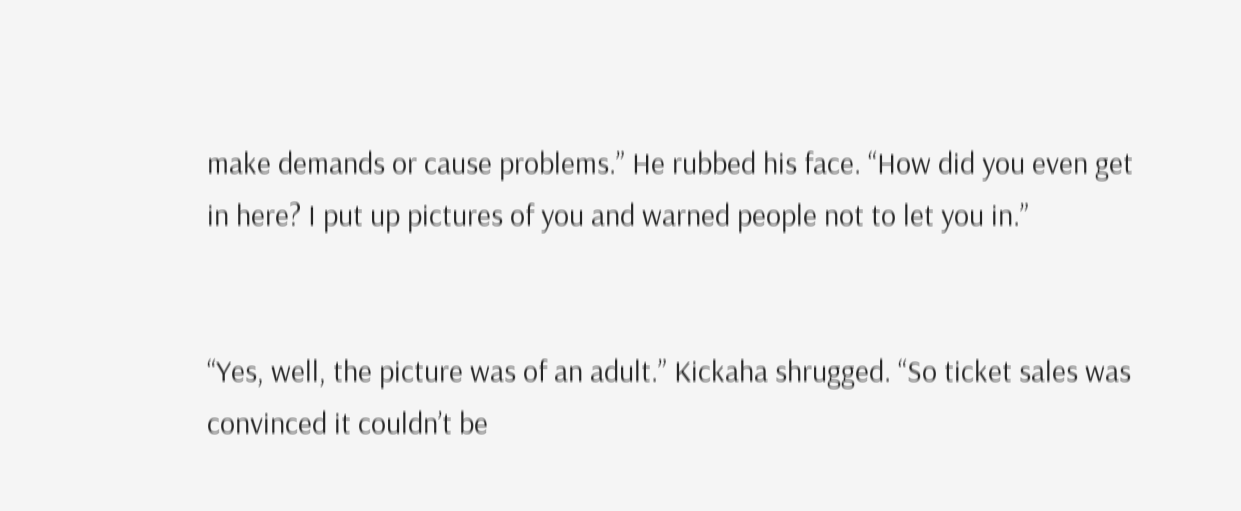make demands or cause problems.” He rubbed his face. “How did you even get in here? I put up pictures of you and warned people not to let you in.”


“Yes, well, the picture was of an adult.” Kickaha shrugged. “So ticket sales was convinced it couldn’t be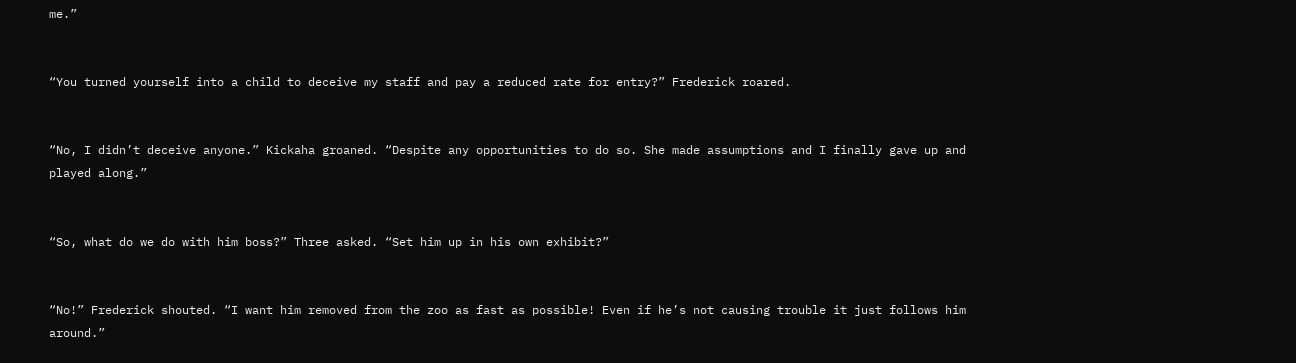me.”


“You turned yourself into a child to deceive my staff and pay a reduced rate for entry?” Frederick roared.


“No, I didn’t deceive anyone.” Kickaha groaned. “Despite any opportunities to do so. She made assumptions and I finally gave up and played along.”


“So, what do we do with him boss?” Three asked. “Set him up in his own exhibit?”


“No!” Frederick shouted. “I want him removed from the zoo as fast as possible! Even if he’s not causing trouble it just follows him around.”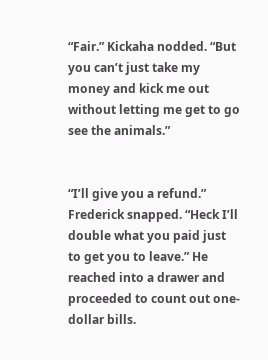“Fair.” Kickaha nodded. “But you can’t just take my money and kick me out without letting me get to go see the animals.”


“I’ll give you a refund.” Frederick snapped. “Heck I’ll double what you paid just to get you to leave.” He reached into a drawer and proceeded to count out one-dollar bills.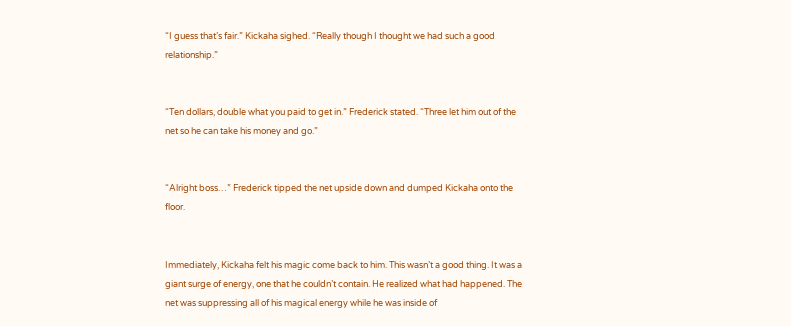“I guess that’s fair.” Kickaha sighed. “Really though I thought we had such a good relationship.”


“Ten dollars, double what you paid to get in.” Frederick stated. “Three let him out of the net so he can take his money and go.”


“Alright boss…” Frederick tipped the net upside down and dumped Kickaha onto the floor.


Immediately, Kickaha felt his magic come back to him. This wasn’t a good thing. It was a giant surge of energy, one that he couldn’t contain. He realized what had happened. The net was suppressing all of his magical energy while he was inside of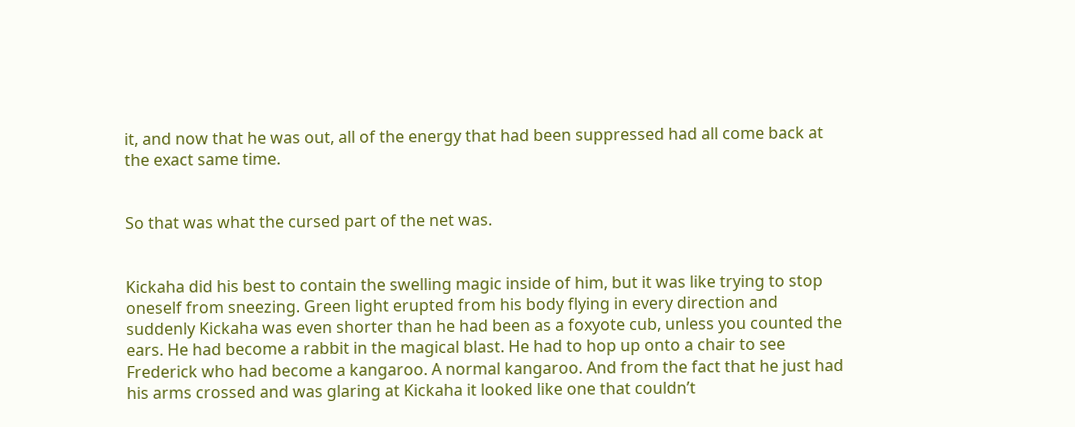it, and now that he was out, all of the energy that had been suppressed had all come back at the exact same time.


So that was what the cursed part of the net was.


Kickaha did his best to contain the swelling magic inside of him, but it was like trying to stop oneself from sneezing. Green light erupted from his body flying in every direction and suddenly Kickaha was even shorter than he had been as a foxyote cub, unless you counted the ears. He had become a rabbit in the magical blast. He had to hop up onto a chair to see Frederick who had become a kangaroo. A normal kangaroo. And from the fact that he just had his arms crossed and was glaring at Kickaha it looked like one that couldn’t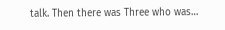talk. Then there was Three who was…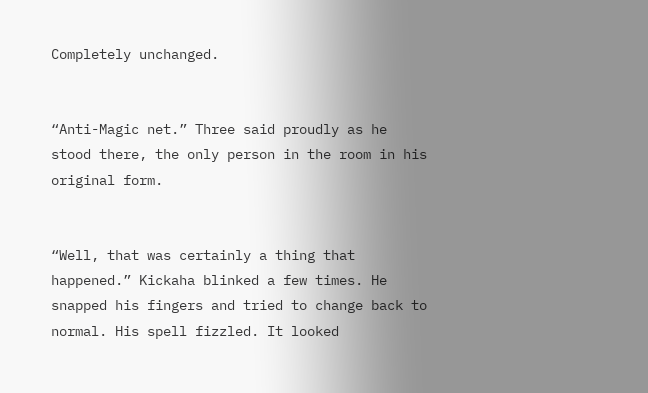Completely unchanged.


“Anti-Magic net.” Three said proudly as he stood there, the only person in the room in his original form.


“Well, that was certainly a thing that happened.” Kickaha blinked a few times. He snapped his fingers and tried to change back to normal. His spell fizzled. It looked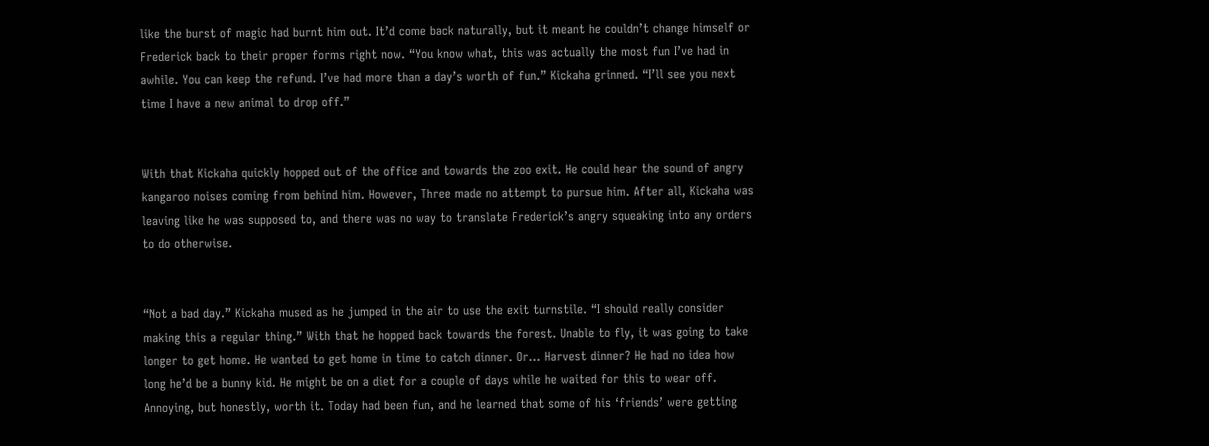like the burst of magic had burnt him out. It’d come back naturally, but it meant he couldn’t change himself or Frederick back to their proper forms right now. “You know what, this was actually the most fun I’ve had in awhile. You can keep the refund. I’ve had more than a day’s worth of fun.” Kickaha grinned. “I’ll see you next time I have a new animal to drop off.”


With that Kickaha quickly hopped out of the office and towards the zoo exit. He could hear the sound of angry kangaroo noises coming from behind him. However, Three made no attempt to pursue him. After all, Kickaha was leaving like he was supposed to, and there was no way to translate Frederick’s angry squeaking into any orders to do otherwise.


“Not a bad day.” Kickaha mused as he jumped in the air to use the exit turnstile. “I should really consider making this a regular thing.” With that he hopped back towards the forest. Unable to fly, it was going to take longer to get home. He wanted to get home in time to catch dinner. Or… Harvest dinner? He had no idea how long he’d be a bunny kid. He might be on a diet for a couple of days while he waited for this to wear off. Annoying, but honestly, worth it. Today had been fun, and he learned that some of his ‘friends’ were getting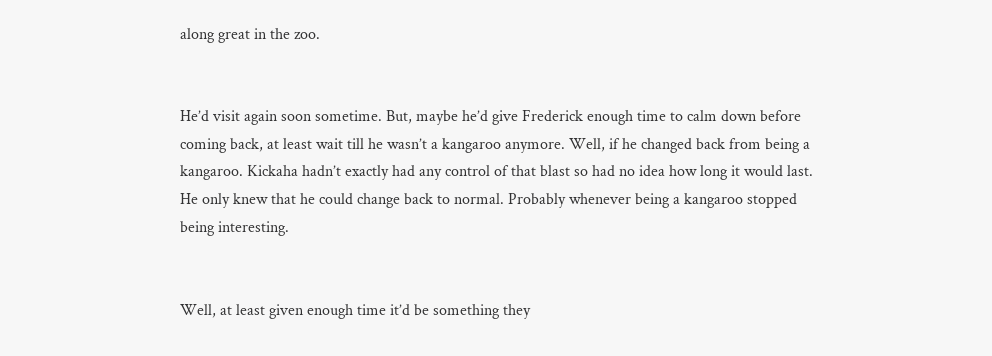along great in the zoo.


He’d visit again soon sometime. But, maybe he’d give Frederick enough time to calm down before coming back, at least wait till he wasn’t a kangaroo anymore. Well, if he changed back from being a kangaroo. Kickaha hadn’t exactly had any control of that blast so had no idea how long it would last. He only knew that he could change back to normal. Probably whenever being a kangaroo stopped being interesting.


Well, at least given enough time it’d be something they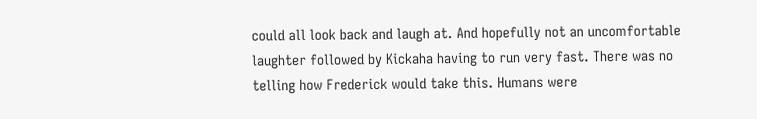could all look back and laugh at. And hopefully not an uncomfortable laughter followed by Kickaha having to run very fast. There was no telling how Frederick would take this. Humans were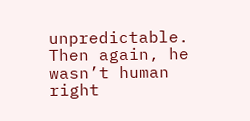unpredictable. Then again, he wasn’t human right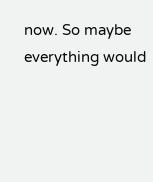now. So maybe everything would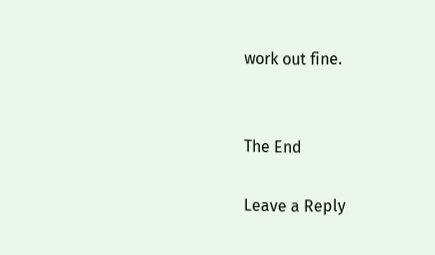work out fine.


The End

Leave a Reply